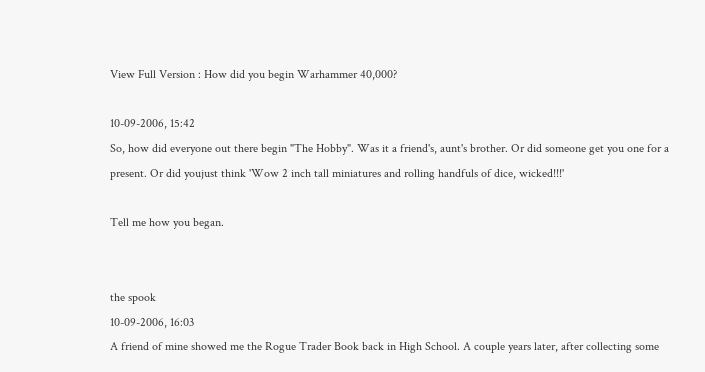View Full Version : How did you begin Warhammer 40,000?

10-09-2006, 15:42
So, how did everyone out there begin "The Hobby". Was it a friend's, aunt's brother. Or did someone get you one for a present. Or did youjust think 'Wow 2 inch tall miniatures and rolling handfuls of dice, wicked!!!'

Tell me how you began.


the spook
10-09-2006, 16:03
A friend of mine showed me the Rogue Trader Book back in High School. A couple years later, after collecting some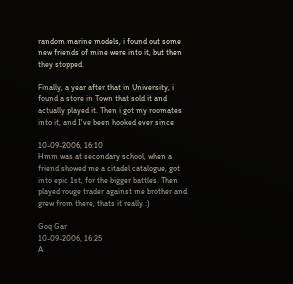random marine models, i found out some new friends of mine were into it, but then they stopped.

Finally, a year after that in University, i found a store in Town that sold it and actually played it. Then i got my roomates into it, and I've been hooked ever since

10-09-2006, 16:10
Hmm was at secondary school, when a friend showed me a citadel catalogue, got into epic 1st, for the bigger battles. Then played rouge trader against me brother and grew from there, thats it really :)

Goq Gar
10-09-2006, 16:25
A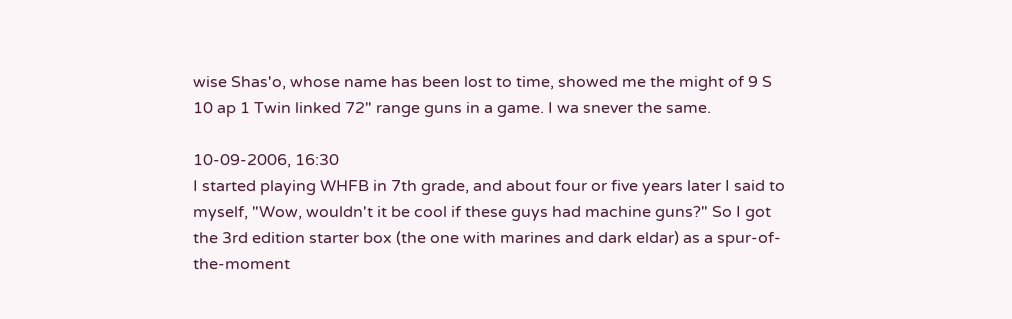wise Shas'o, whose name has been lost to time, showed me the might of 9 S 10 ap 1 Twin linked 72" range guns in a game. I wa snever the same.

10-09-2006, 16:30
I started playing WHFB in 7th grade, and about four or five years later I said to myself, "Wow, wouldn't it be cool if these guys had machine guns?" So I got the 3rd edition starter box (the one with marines and dark eldar) as a spur-of-the-moment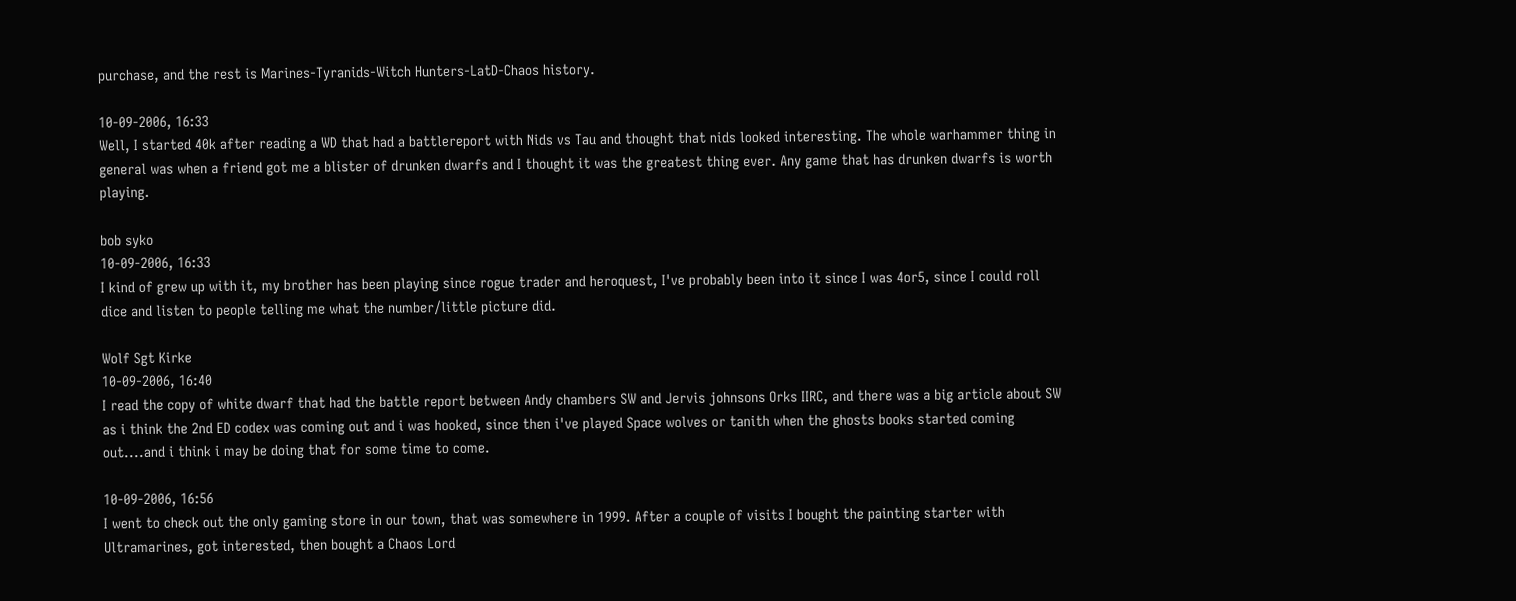purchase, and the rest is Marines-Tyranids-Witch Hunters-LatD-Chaos history.

10-09-2006, 16:33
Well, I started 40k after reading a WD that had a battlereport with Nids vs Tau and thought that nids looked interesting. The whole warhammer thing in general was when a friend got me a blister of drunken dwarfs and I thought it was the greatest thing ever. Any game that has drunken dwarfs is worth playing.

bob syko
10-09-2006, 16:33
I kind of grew up with it, my brother has been playing since rogue trader and heroquest, I've probably been into it since I was 4or5, since I could roll dice and listen to people telling me what the number/little picture did.

Wolf Sgt Kirke
10-09-2006, 16:40
I read the copy of white dwarf that had the battle report between Andy chambers SW and Jervis johnsons Orks IIRC, and there was a big article about SW as i think the 2nd ED codex was coming out and i was hooked, since then i've played Space wolves or tanith when the ghosts books started coming out....and i think i may be doing that for some time to come.

10-09-2006, 16:56
I went to check out the only gaming store in our town, that was somewhere in 1999. After a couple of visits I bought the painting starter with Ultramarines, got interested, then bought a Chaos Lord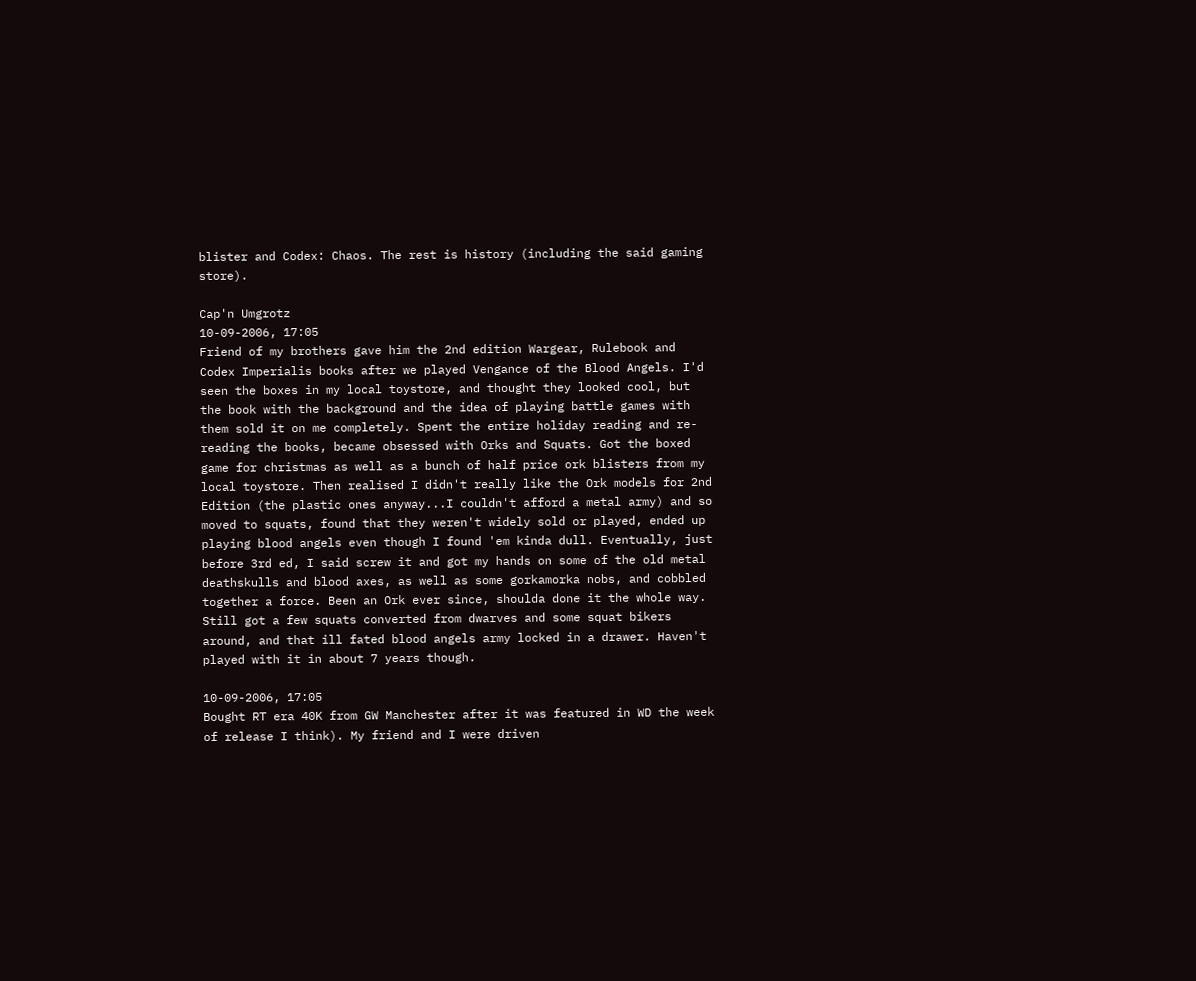blister and Codex: Chaos. The rest is history (including the said gaming store).

Cap'n Umgrotz
10-09-2006, 17:05
Friend of my brothers gave him the 2nd edition Wargear, Rulebook and Codex Imperialis books after we played Vengance of the Blood Angels. I'd seen the boxes in my local toystore, and thought they looked cool, but the book with the background and the idea of playing battle games with them sold it on me completely. Spent the entire holiday reading and re-reading the books, became obsessed with Orks and Squats. Got the boxed game for christmas as well as a bunch of half price ork blisters from my local toystore. Then realised I didn't really like the Ork models for 2nd Edition (the plastic ones anyway...I couldn't afford a metal army) and so moved to squats, found that they weren't widely sold or played, ended up playing blood angels even though I found 'em kinda dull. Eventually, just before 3rd ed, I said screw it and got my hands on some of the old metal deathskulls and blood axes, as well as some gorkamorka nobs, and cobbled together a force. Been an Ork ever since, shoulda done it the whole way. Still got a few squats converted from dwarves and some squat bikers around, and that ill fated blood angels army locked in a drawer. Haven't played with it in about 7 years though.

10-09-2006, 17:05
Bought RT era 40K from GW Manchester after it was featured in WD the week of release I think). My friend and I were driven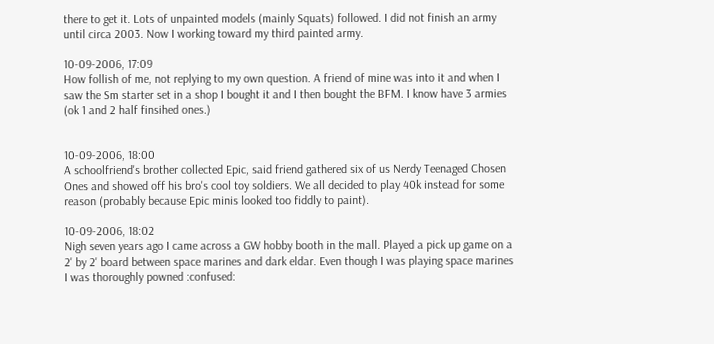there to get it. Lots of unpainted models (mainly Squats) followed. I did not finish an army until circa 2003. Now I working toward my third painted army.

10-09-2006, 17:09
How follish of me, not replying to my own question. A friend of mine was into it and when I saw the Sm starter set in a shop I bought it and I then bought the BFM. I know have 3 armies (ok 1 and 2 half finsihed ones.)


10-09-2006, 18:00
A schoolfriend's brother collected Epic, said friend gathered six of us Nerdy Teenaged Chosen Ones and showed off his bro's cool toy soldiers. We all decided to play 40k instead for some reason (probably because Epic minis looked too fiddly to paint).

10-09-2006, 18:02
Nigh seven years ago I came across a GW hobby booth in the mall. Played a pick up game on a 2' by 2' board between space marines and dark eldar. Even though I was playing space marines I was thoroughly powned :confused: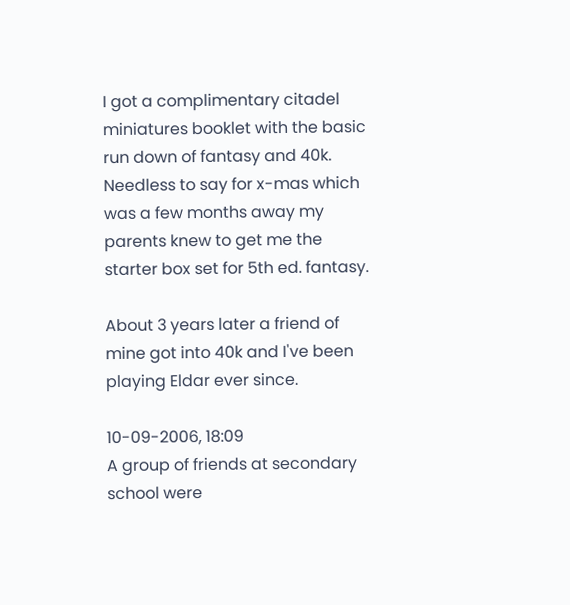I got a complimentary citadel miniatures booklet with the basic run down of fantasy and 40k. Needless to say for x-mas which was a few months away my parents knew to get me the starter box set for 5th ed. fantasy.

About 3 years later a friend of mine got into 40k and I've been playing Eldar ever since.

10-09-2006, 18:09
A group of friends at secondary school were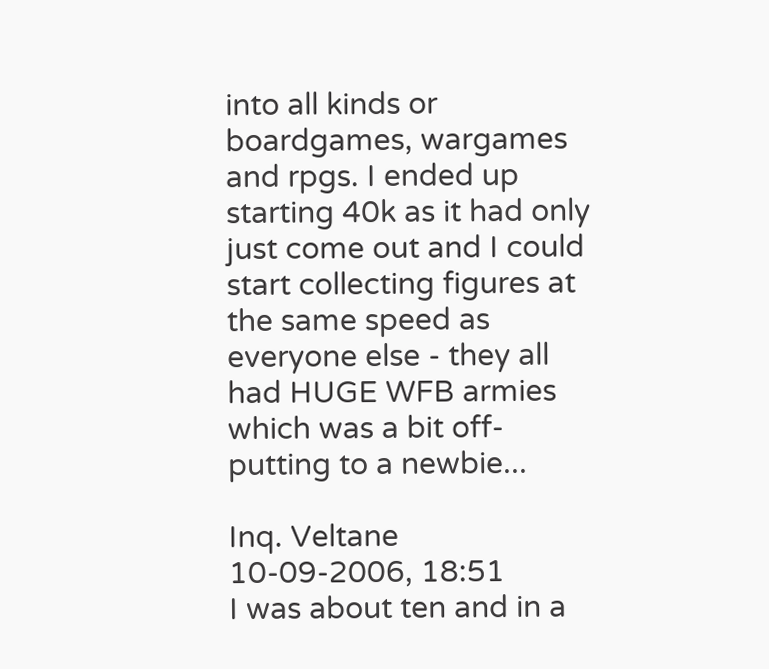into all kinds or boardgames, wargames and rpgs. I ended up starting 40k as it had only just come out and I could start collecting figures at the same speed as everyone else - they all had HUGE WFB armies which was a bit off-putting to a newbie...

Inq. Veltane
10-09-2006, 18:51
I was about ten and in a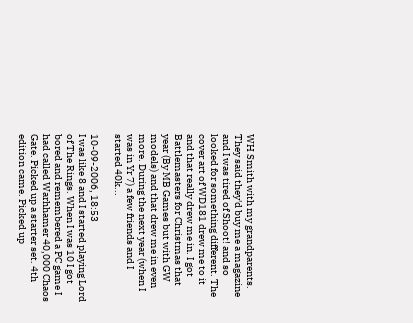WH Smith with my grandparents. They said they'd buy me a magazine and I was tired of Shoot! and so looked for something different. The cover art of WD181 drew me to it and that really drew me in. I got Battlemasters for Christmas that year (By MB Games but with GW models) and that drew me in even more. During the next year (when I was in Yr 7) a few friends and I started 40k...

10-09-2006, 18:53
I was like 8 and I started playing Lord of The Rings. When I was 10 I got bored and remembered a PC game I had called Warhhamer 40,000 Chaos Gate. Picked up a starter set. 4th edition came. Picked up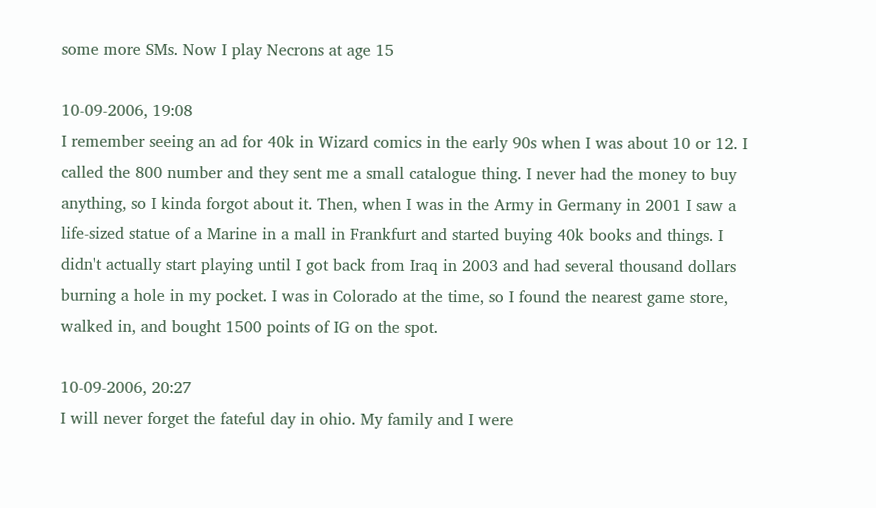some more SMs. Now I play Necrons at age 15

10-09-2006, 19:08
I remember seeing an ad for 40k in Wizard comics in the early 90s when I was about 10 or 12. I called the 800 number and they sent me a small catalogue thing. I never had the money to buy anything, so I kinda forgot about it. Then, when I was in the Army in Germany in 2001 I saw a life-sized statue of a Marine in a mall in Frankfurt and started buying 40k books and things. I didn't actually start playing until I got back from Iraq in 2003 and had several thousand dollars burning a hole in my pocket. I was in Colorado at the time, so I found the nearest game store, walked in, and bought 1500 points of IG on the spot.

10-09-2006, 20:27
I will never forget the fateful day in ohio. My family and I were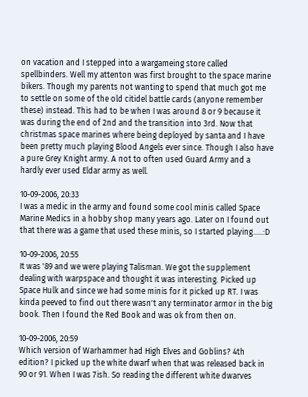on vacation and I stepped into a wargameing store called spellbinders. Well my attenton was first brought to the space marine bikers. Though my parents not wanting to spend that much got me to settle on some of the old citidel battle cards (anyone remember these) instead. This had to be when I was around 8 or 9 because it was during the end of 2nd and the transition into 3rd. Now that christmas space marines where being deployed by santa and I have been pretty much playing Blood Angels ever since. Though I also have a pure Grey Knight army. A not to often used Guard Army and a hardly ever used Eldar army as well.

10-09-2006, 20:33
I was a medic in the army and found some cool minis called Space Marine Medics in a hobby shop many years ago. Later on I found out that there was a game that used these minis, so I started playing.....:D

10-09-2006, 20:55
It was '89 and we were playing Talisman. We got the supplement dealing with warpspace and thought it was interesting. Picked up Space Hulk and since we had some minis for it picked up RT. I was kinda peeved to find out there wasn't any terminator armor in the big book. Then I found the Red Book and was ok from then on.

10-09-2006, 20:59
Which version of Warhammer had High Elves and Goblins? 4th edition? I picked up the white dwarf when that was released back in 90 or 91. When I was 7ish. So reading the different white dwarves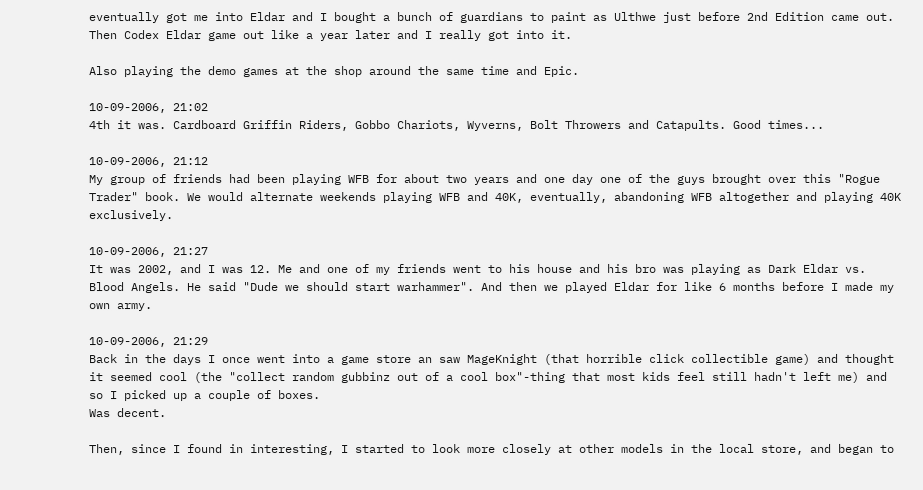eventually got me into Eldar and I bought a bunch of guardians to paint as Ulthwe just before 2nd Edition came out. Then Codex Eldar game out like a year later and I really got into it.

Also playing the demo games at the shop around the same time and Epic.

10-09-2006, 21:02
4th it was. Cardboard Griffin Riders, Gobbo Chariots, Wyverns, Bolt Throwers and Catapults. Good times...

10-09-2006, 21:12
My group of friends had been playing WFB for about two years and one day one of the guys brought over this "Rogue Trader" book. We would alternate weekends playing WFB and 40K, eventually, abandoning WFB altogether and playing 40K exclusively.

10-09-2006, 21:27
It was 2002, and I was 12. Me and one of my friends went to his house and his bro was playing as Dark Eldar vs. Blood Angels. He said "Dude we should start warhammer". And then we played Eldar for like 6 months before I made my own army.

10-09-2006, 21:29
Back in the days I once went into a game store an saw MageKnight (that horrible click collectible game) and thought it seemed cool (the "collect random gubbinz out of a cool box"-thing that most kids feel still hadn't left me) and so I picked up a couple of boxes.
Was decent.

Then, since I found in interesting, I started to look more closely at other models in the local store, and began to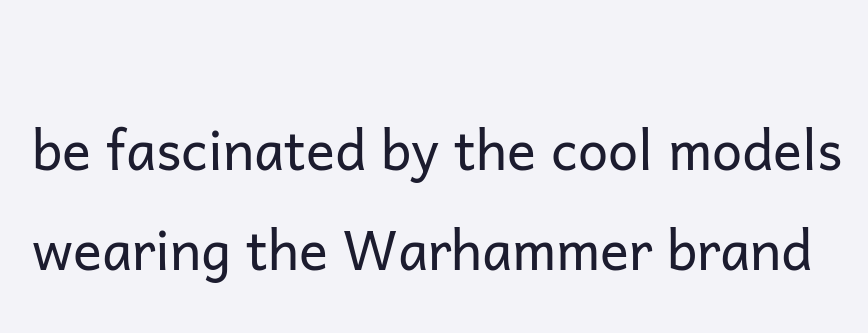be fascinated by the cool models wearing the Warhammer brand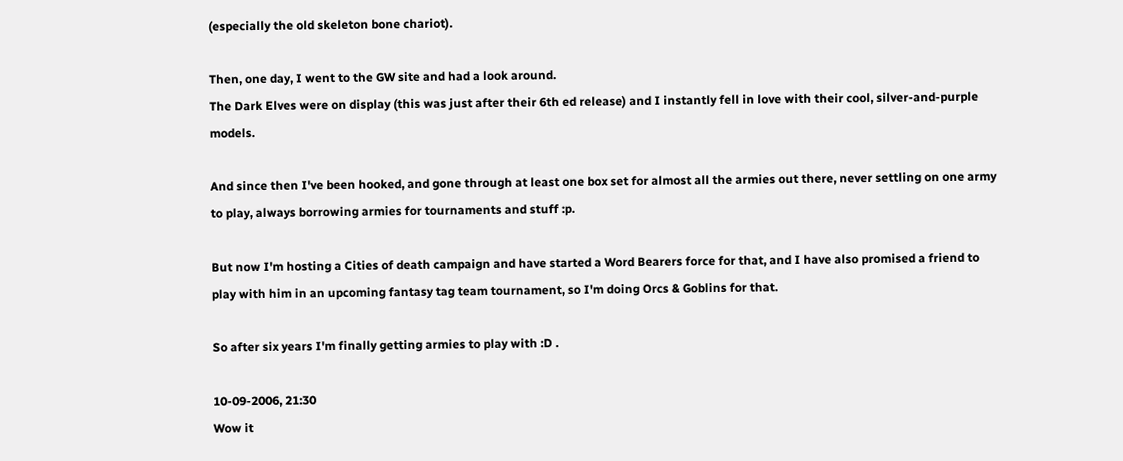(especially the old skeleton bone chariot).

Then, one day, I went to the GW site and had a look around.
The Dark Elves were on display (this was just after their 6th ed release) and I instantly fell in love with their cool, silver-and-purple models.

And since then I've been hooked, and gone through at least one box set for almost all the armies out there, never settling on one army to play, always borrowing armies for tournaments and stuff :p.

But now I'm hosting a Cities of death campaign and have started a Word Bearers force for that, and I have also promised a friend to play with him in an upcoming fantasy tag team tournament, so I'm doing Orcs & Goblins for that.

So after six years I'm finally getting armies to play with :D .

10-09-2006, 21:30
Wow it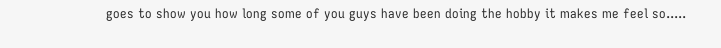goes to show you how long some of you guys have been doing the hobby it makes me feel so.....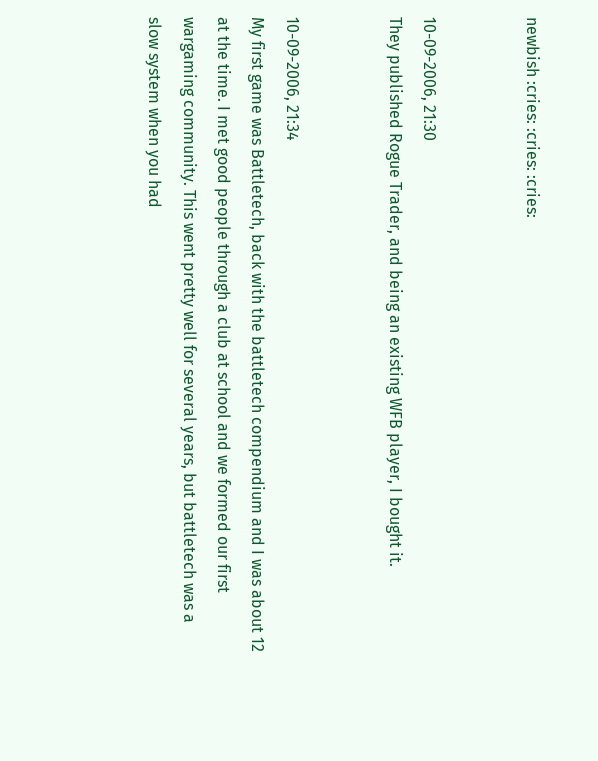newbish :cries: :cries: :cries:


10-09-2006, 21:30
They published Rogue Trader, and being an existing WFB player, I bought it.


10-09-2006, 21:34
My first game was Battletech, back with the battletech compendium and I was about 12 at the time. I met good people through a club at school and we formed our first wargaming community. This went pretty well for several years, but battletech was a slow system when you had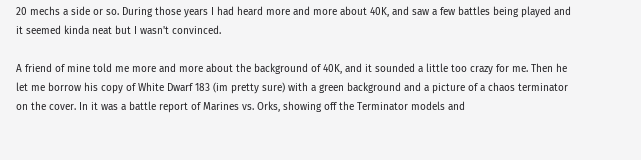20 mechs a side or so. During those years I had heard more and more about 40K, and saw a few battles being played and it seemed kinda neat but I wasn't convinced.

A friend of mine told me more and more about the background of 40K, and it sounded a little too crazy for me. Then he let me borrow his copy of White Dwarf 183 (im pretty sure) with a green background and a picture of a chaos terminator on the cover. In it was a battle report of Marines vs. Orks, showing off the Terminator models and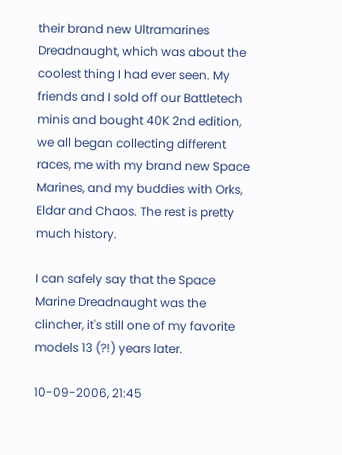their brand new Ultramarines Dreadnaught, which was about the coolest thing I had ever seen. My friends and I sold off our Battletech minis and bought 40K 2nd edition, we all began collecting different races, me with my brand new Space Marines, and my buddies with Orks, Eldar and Chaos. The rest is pretty much history.

I can safely say that the Space Marine Dreadnaught was the clincher, it's still one of my favorite models 13 (?!) years later.

10-09-2006, 21:45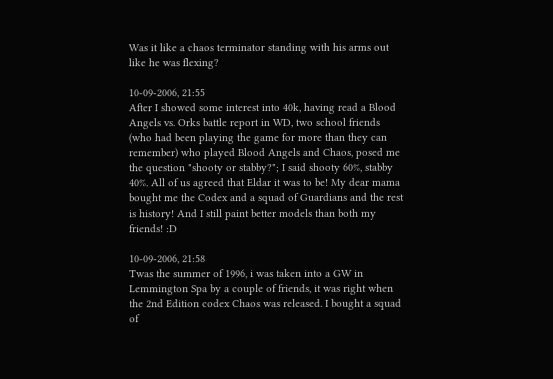Was it like a chaos terminator standing with his arms out like he was flexing?

10-09-2006, 21:55
After I showed some interest into 40k, having read a Blood Angels vs. Orks battle report in WD, two school friends (who had been playing the game for more than they can remember) who played Blood Angels and Chaos, posed me the question "shooty or stabby?"; I said shooty 60%, stabby 40%. All of us agreed that Eldar it was to be! My dear mama bought me the Codex and a squad of Guardians and the rest is history! And I still paint better models than both my friends! :D

10-09-2006, 21:58
Twas the summer of 1996, i was taken into a GW in Lemmington Spa by a couple of friends, it was right when the 2nd Edition codex Chaos was released. I bought a squad of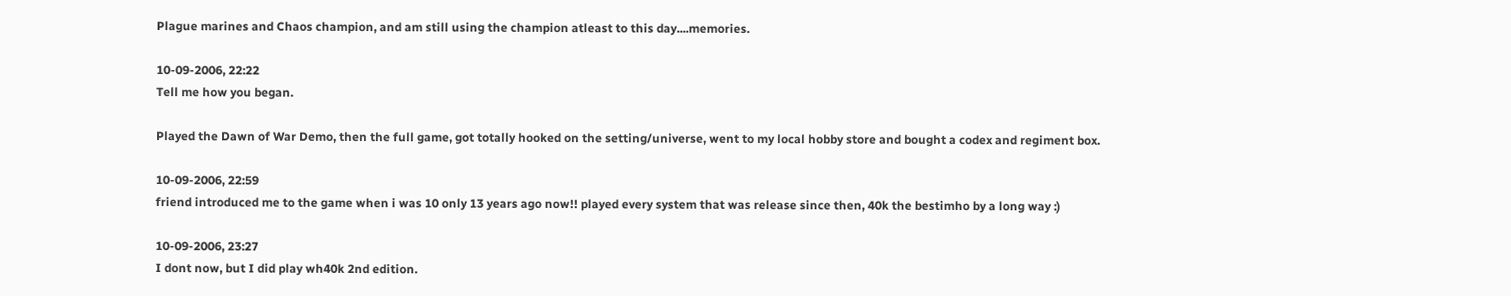Plague marines and Chaos champion, and am still using the champion atleast to this day....memories.

10-09-2006, 22:22
Tell me how you began.

Played the Dawn of War Demo, then the full game, got totally hooked on the setting/universe, went to my local hobby store and bought a codex and regiment box.

10-09-2006, 22:59
friend introduced me to the game when i was 10 only 13 years ago now!! played every system that was release since then, 40k the bestimho by a long way :)

10-09-2006, 23:27
I dont now, but I did play wh40k 2nd edition.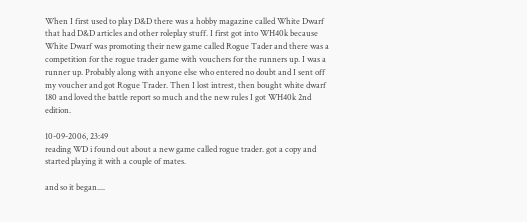When I first used to play D&D there was a hobby magazine called White Dwarf that had D&D articles and other roleplay stuff. I first got into WH40k because White Dwarf was promoting their new game called Rogue Tader and there was a competition for the rogue trader game with vouchers for the runners up. I was a runner up. Probably along with anyone else who entered no doubt and I sent off my voucher and got Rogue Trader. Then I lost intrest, then bought white dwarf 180 and loved the battle report so much and the new rules I got WH40k 2nd edition.

10-09-2006, 23:49
reading WD i found out about a new game called rogue trader. got a copy and started playing it with a couple of mates.

and so it began....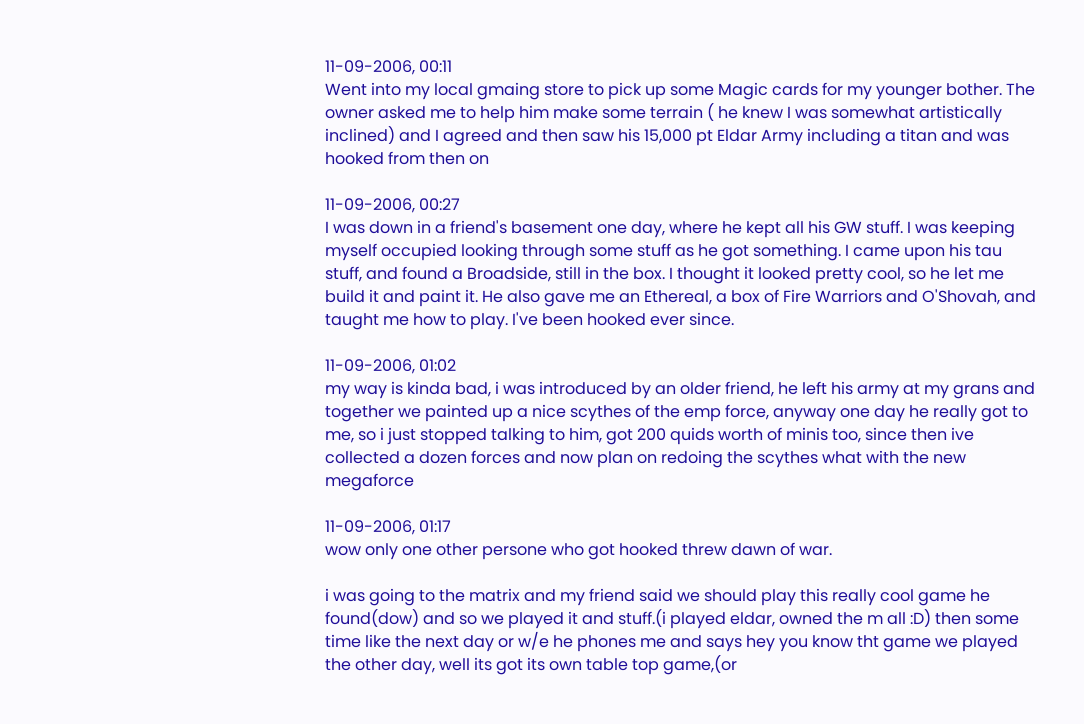11-09-2006, 00:11
Went into my local gmaing store to pick up some Magic cards for my younger bother. The owner asked me to help him make some terrain ( he knew I was somewhat artistically inclined) and I agreed and then saw his 15,000 pt Eldar Army including a titan and was hooked from then on

11-09-2006, 00:27
I was down in a friend's basement one day, where he kept all his GW stuff. I was keeping myself occupied looking through some stuff as he got something. I came upon his tau stuff, and found a Broadside, still in the box. I thought it looked pretty cool, so he let me build it and paint it. He also gave me an Ethereal, a box of Fire Warriors and O'Shovah, and taught me how to play. I've been hooked ever since.

11-09-2006, 01:02
my way is kinda bad, i was introduced by an older friend, he left his army at my grans and together we painted up a nice scythes of the emp force, anyway one day he really got to me, so i just stopped talking to him, got 200 quids worth of minis too, since then ive collected a dozen forces and now plan on redoing the scythes what with the new megaforce

11-09-2006, 01:17
wow only one other persone who got hooked threw dawn of war.

i was going to the matrix and my friend said we should play this really cool game he found(dow) and so we played it and stuff.(i played eldar, owned the m all :D) then some time like the next day or w/e he phones me and says hey you know tht game we played the other day, well its got its own table top game,(or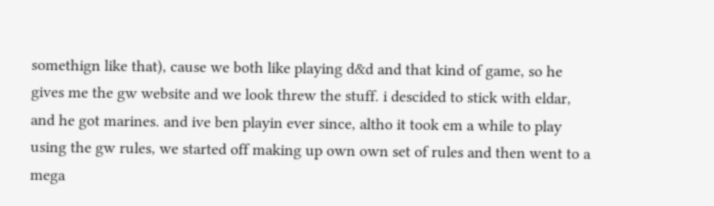somethign like that), cause we both like playing d&d and that kind of game, so he gives me the gw website and we look threw the stuff. i descided to stick with eldar, and he got marines. and ive ben playin ever since, altho it took em a while to play using the gw rules, we started off making up own own set of rules and then went to a mega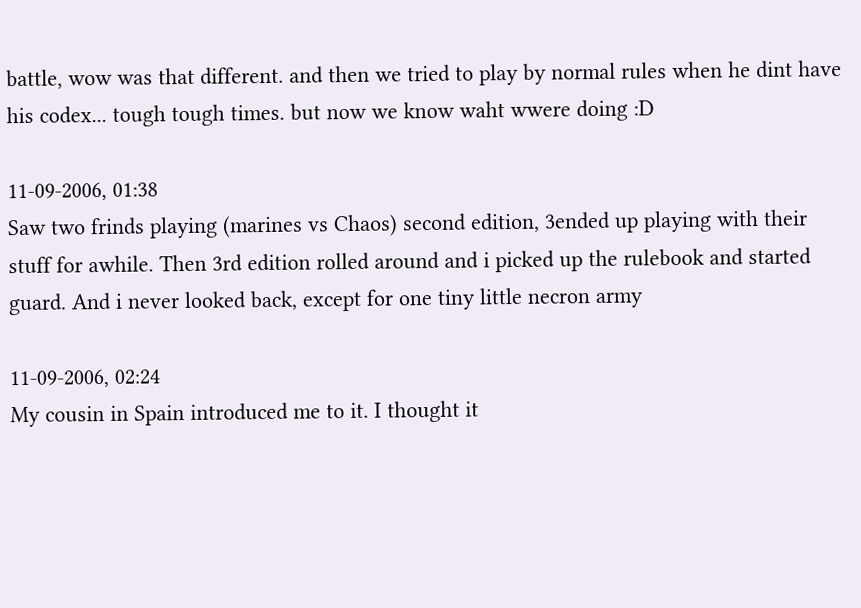battle, wow was that different. and then we tried to play by normal rules when he dint have his codex... tough tough times. but now we know waht wwere doing :D

11-09-2006, 01:38
Saw two frinds playing (marines vs Chaos) second edition, 3ended up playing with their stuff for awhile. Then 3rd edition rolled around and i picked up the rulebook and started guard. And i never looked back, except for one tiny little necron army

11-09-2006, 02:24
My cousin in Spain introduced me to it. I thought it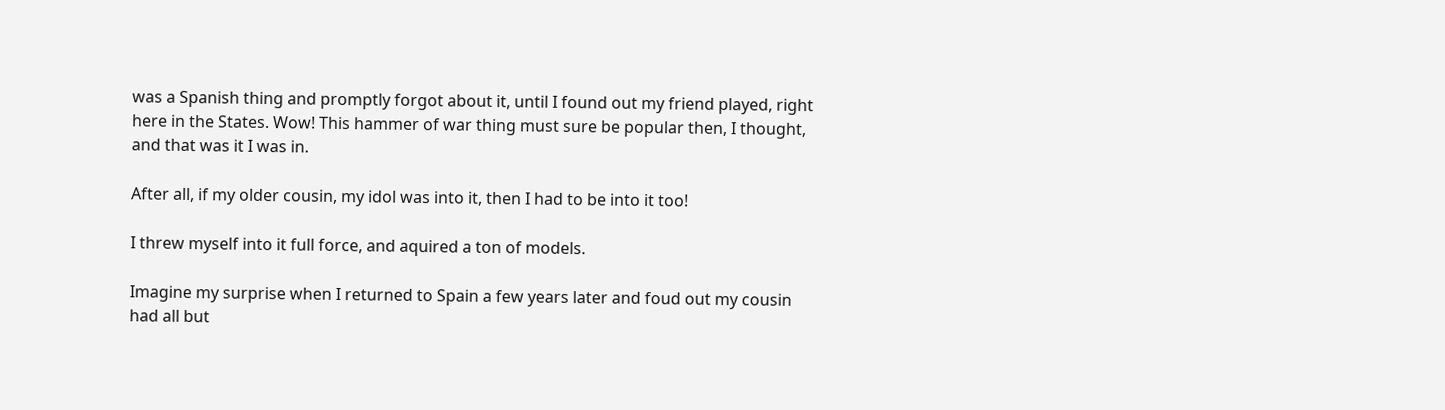was a Spanish thing and promptly forgot about it, until I found out my friend played, right here in the States. Wow! This hammer of war thing must sure be popular then, I thought, and that was it I was in.

After all, if my older cousin, my idol was into it, then I had to be into it too!

I threw myself into it full force, and aquired a ton of models.

Imagine my surprise when I returned to Spain a few years later and foud out my cousin had all but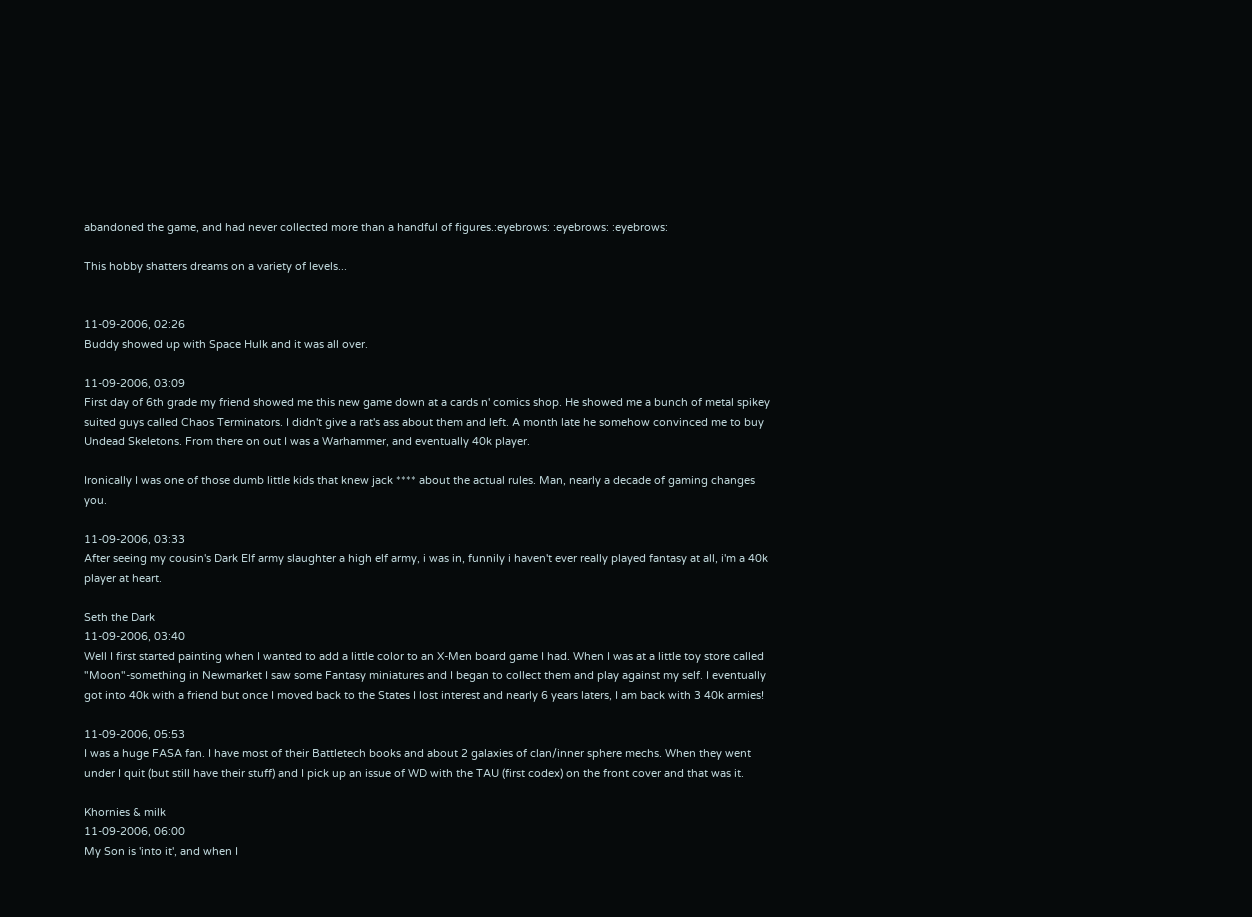abandoned the game, and had never collected more than a handful of figures.:eyebrows: :eyebrows: :eyebrows:

This hobby shatters dreams on a variety of levels...


11-09-2006, 02:26
Buddy showed up with Space Hulk and it was all over.

11-09-2006, 03:09
First day of 6th grade my friend showed me this new game down at a cards n' comics shop. He showed me a bunch of metal spikey suited guys called Chaos Terminators. I didn't give a rat's ass about them and left. A month late he somehow convinced me to buy Undead Skeletons. From there on out I was a Warhammer, and eventually 40k player.

Ironically I was one of those dumb little kids that knew jack **** about the actual rules. Man, nearly a decade of gaming changes you.

11-09-2006, 03:33
After seeing my cousin's Dark Elf army slaughter a high elf army, i was in, funnily i haven't ever really played fantasy at all, i'm a 40k player at heart.

Seth the Dark
11-09-2006, 03:40
Well I first started painting when I wanted to add a little color to an X-Men board game I had. When I was at a little toy store called "Moon"-something in Newmarket I saw some Fantasy miniatures and I began to collect them and play against my self. I eventually got into 40k with a friend but once I moved back to the States I lost interest and nearly 6 years laters, I am back with 3 40k armies!

11-09-2006, 05:53
I was a huge FASA fan. I have most of their Battletech books and about 2 galaxies of clan/inner sphere mechs. When they went under I quit (but still have their stuff) and I pick up an issue of WD with the TAU (first codex) on the front cover and that was it.

Khornies & milk
11-09-2006, 06:00
My Son is 'into it', and when I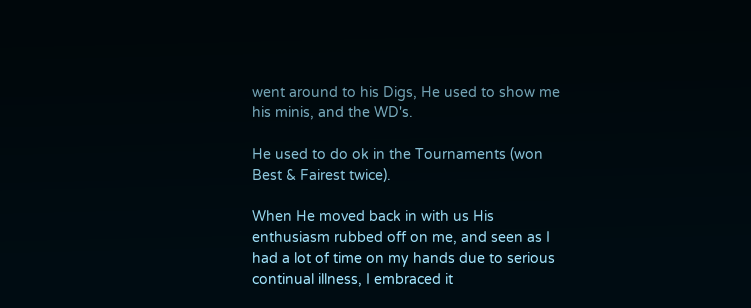went around to his Digs, He used to show me his minis, and the WD's.

He used to do ok in the Tournaments (won Best & Fairest twice).

When He moved back in with us His enthusiasm rubbed off on me, and seen as I had a lot of time on my hands due to serious continual illness, I embraced it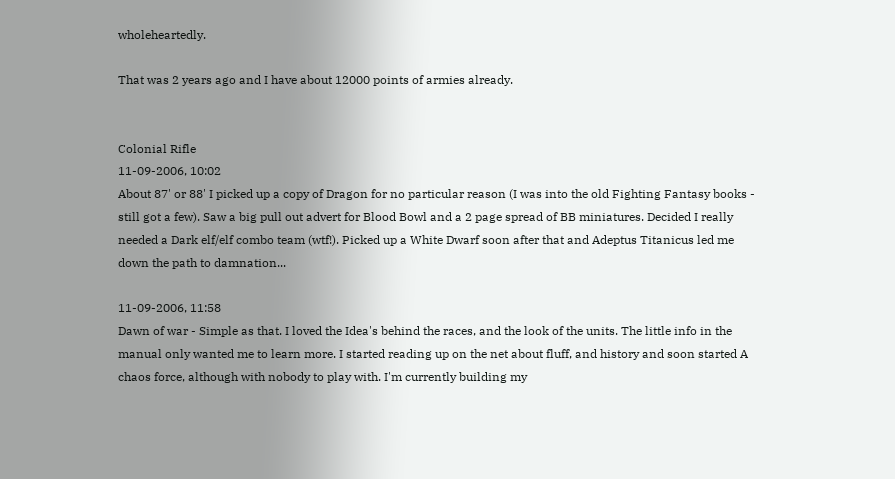wholeheartedly.

That was 2 years ago and I have about 12000 points of armies already.


Colonial Rifle
11-09-2006, 10:02
About 87' or 88' I picked up a copy of Dragon for no particular reason (I was into the old Fighting Fantasy books - still got a few). Saw a big pull out advert for Blood Bowl and a 2 page spread of BB miniatures. Decided I really needed a Dark elf/elf combo team (wtf!). Picked up a White Dwarf soon after that and Adeptus Titanicus led me down the path to damnation...

11-09-2006, 11:58
Dawn of war - Simple as that. I loved the Idea's behind the races, and the look of the units. The little info in the manual only wanted me to learn more. I started reading up on the net about fluff, and history and soon started A chaos force, although with nobody to play with. I'm currently building my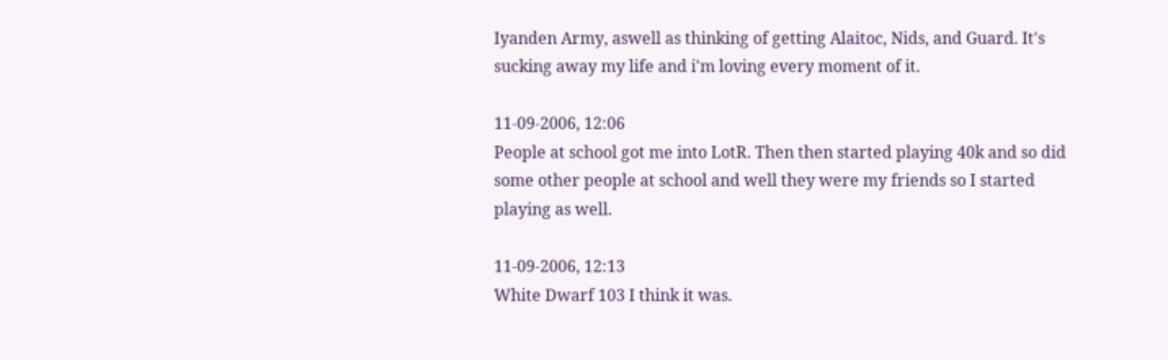Iyanden Army, aswell as thinking of getting Alaitoc, Nids, and Guard. It's sucking away my life and i'm loving every moment of it.

11-09-2006, 12:06
People at school got me into LotR. Then then started playing 40k and so did some other people at school and well they were my friends so I started playing as well.

11-09-2006, 12:13
White Dwarf 103 I think it was.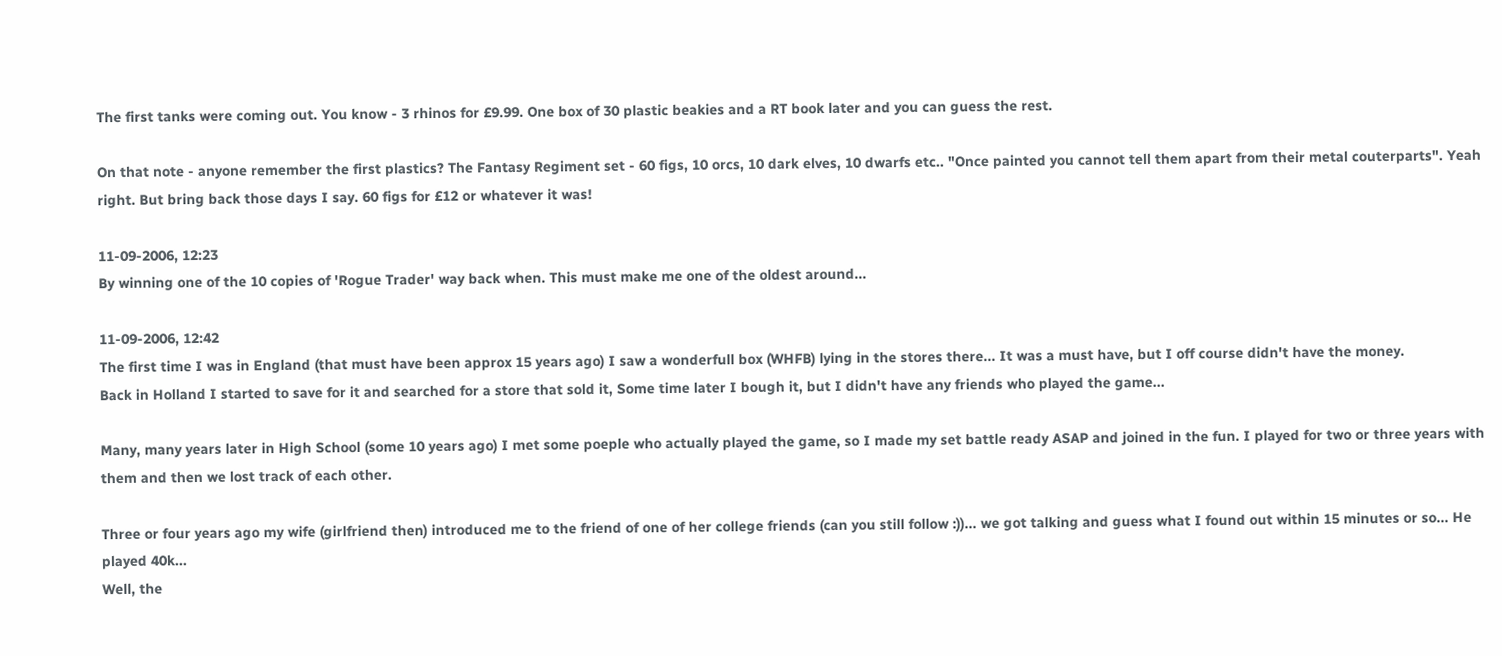The first tanks were coming out. You know - 3 rhinos for £9.99. One box of 30 plastic beakies and a RT book later and you can guess the rest.

On that note - anyone remember the first plastics? The Fantasy Regiment set - 60 figs, 10 orcs, 10 dark elves, 10 dwarfs etc.. "Once painted you cannot tell them apart from their metal couterparts". Yeah right. But bring back those days I say. 60 figs for £12 or whatever it was!

11-09-2006, 12:23
By winning one of the 10 copies of 'Rogue Trader' way back when. This must make me one of the oldest around...

11-09-2006, 12:42
The first time I was in England (that must have been approx 15 years ago) I saw a wonderfull box (WHFB) lying in the stores there... It was a must have, but I off course didn't have the money.
Back in Holland I started to save for it and searched for a store that sold it, Some time later I bough it, but I didn't have any friends who played the game...

Many, many years later in High School (some 10 years ago) I met some poeple who actually played the game, so I made my set battle ready ASAP and joined in the fun. I played for two or three years with them and then we lost track of each other.

Three or four years ago my wife (girlfriend then) introduced me to the friend of one of her college friends (can you still follow :))... we got talking and guess what I found out within 15 minutes or so... He played 40k...
Well, the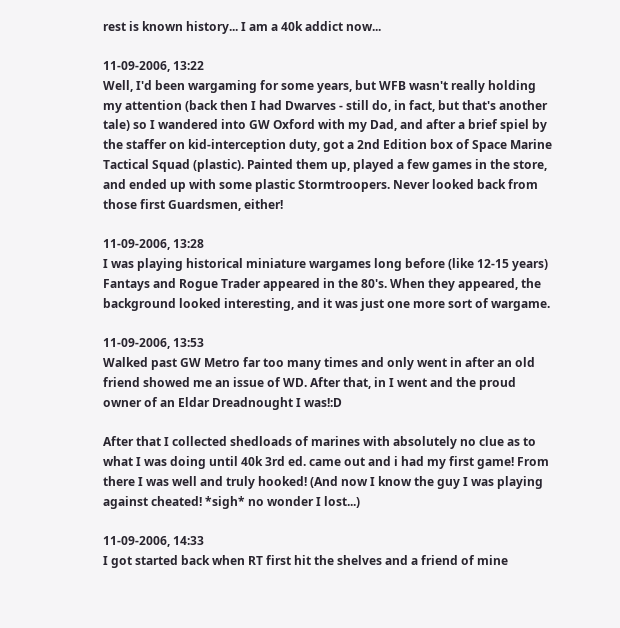rest is known history... I am a 40k addict now...

11-09-2006, 13:22
Well, I'd been wargaming for some years, but WFB wasn't really holding my attention (back then I had Dwarves - still do, in fact, but that's another tale) so I wandered into GW Oxford with my Dad, and after a brief spiel by the staffer on kid-interception duty, got a 2nd Edition box of Space Marine Tactical Squad (plastic). Painted them up, played a few games in the store, and ended up with some plastic Stormtroopers. Never looked back from those first Guardsmen, either!

11-09-2006, 13:28
I was playing historical miniature wargames long before (like 12-15 years) Fantays and Rogue Trader appeared in the 80's. When they appeared, the background looked interesting, and it was just one more sort of wargame.

11-09-2006, 13:53
Walked past GW Metro far too many times and only went in after an old friend showed me an issue of WD. After that, in I went and the proud owner of an Eldar Dreadnought I was!:D

After that I collected shedloads of marines with absolutely no clue as to what I was doing until 40k 3rd ed. came out and i had my first game! From there I was well and truly hooked! (And now I know the guy I was playing against cheated! *sigh* no wonder I lost...)

11-09-2006, 14:33
I got started back when RT first hit the shelves and a friend of mine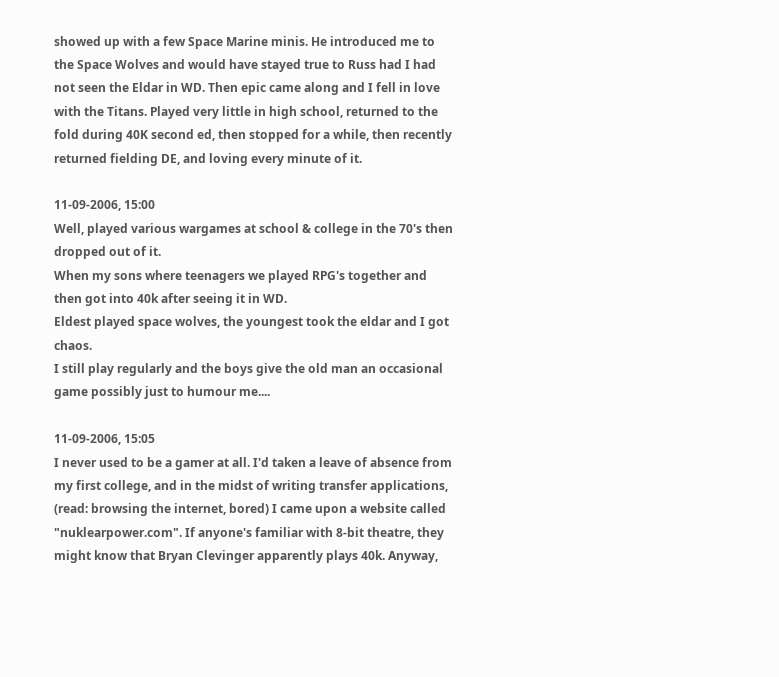showed up with a few Space Marine minis. He introduced me to the Space Wolves and would have stayed true to Russ had I had not seen the Eldar in WD. Then epic came along and I fell in love with the Titans. Played very little in high school, returned to the fold during 40K second ed, then stopped for a while, then recently returned fielding DE, and loving every minute of it.

11-09-2006, 15:00
Well, played various wargames at school & college in the 70's then dropped out of it.
When my sons where teenagers we played RPG's together and then got into 40k after seeing it in WD.
Eldest played space wolves, the youngest took the eldar and I got chaos.
I still play regularly and the boys give the old man an occasional game possibly just to humour me....

11-09-2006, 15:05
I never used to be a gamer at all. I'd taken a leave of absence from my first college, and in the midst of writing transfer applications, (read: browsing the internet, bored) I came upon a website called "nuklearpower.com". If anyone's familiar with 8-bit theatre, they might know that Bryan Clevinger apparently plays 40k. Anyway,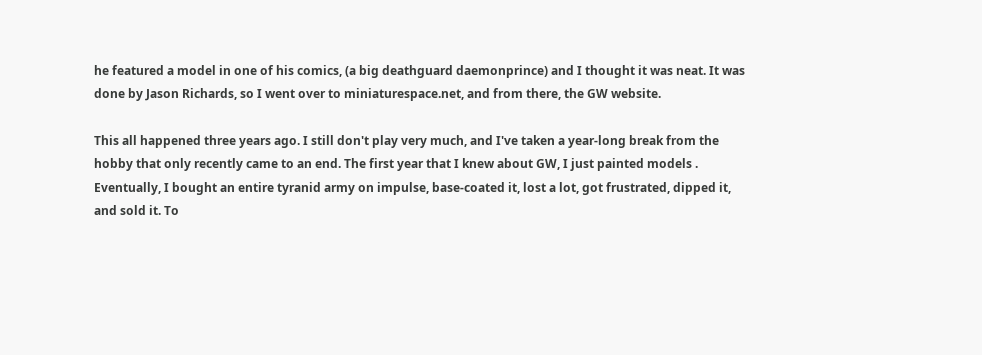he featured a model in one of his comics, (a big deathguard daemonprince) and I thought it was neat. It was done by Jason Richards, so I went over to miniaturespace.net, and from there, the GW website.

This all happened three years ago. I still don't play very much, and I've taken a year-long break from the hobby that only recently came to an end. The first year that I knew about GW, I just painted models . Eventually, I bought an entire tyranid army on impulse, base-coated it, lost a lot, got frustrated, dipped it, and sold it. To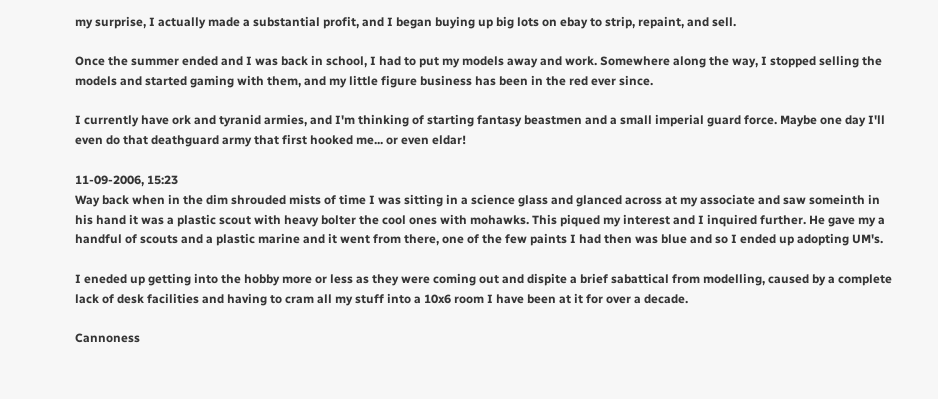my surprise, I actually made a substantial profit, and I began buying up big lots on ebay to strip, repaint, and sell.

Once the summer ended and I was back in school, I had to put my models away and work. Somewhere along the way, I stopped selling the models and started gaming with them, and my little figure business has been in the red ever since.

I currently have ork and tyranid armies, and I'm thinking of starting fantasy beastmen and a small imperial guard force. Maybe one day I'll even do that deathguard army that first hooked me... or even eldar!

11-09-2006, 15:23
Way back when in the dim shrouded mists of time I was sitting in a science glass and glanced across at my associate and saw someinth in his hand it was a plastic scout with heavy bolter the cool ones with mohawks. This piqued my interest and I inquired further. He gave my a handful of scouts and a plastic marine and it went from there, one of the few paints I had then was blue and so I ended up adopting UM's.

I eneded up getting into the hobby more or less as they were coming out and dispite a brief sabattical from modelling, caused by a complete lack of desk facilities and having to cram all my stuff into a 10x6 room I have been at it for over a decade.

Cannoness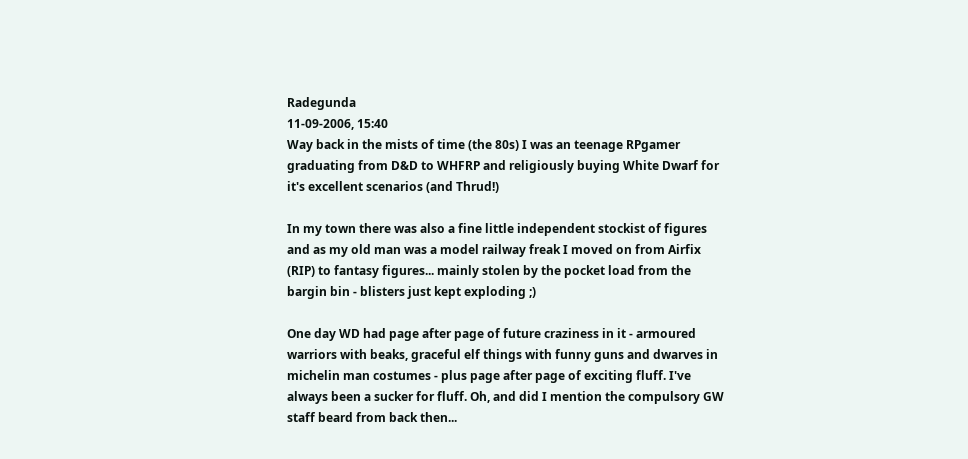Radegunda
11-09-2006, 15:40
Way back in the mists of time (the 80s) I was an teenage RPgamer graduating from D&D to WHFRP and religiously buying White Dwarf for it's excellent scenarios (and Thrud!)

In my town there was also a fine little independent stockist of figures and as my old man was a model railway freak I moved on from Airfix (RIP) to fantasy figures... mainly stolen by the pocket load from the bargin bin - blisters just kept exploding ;)

One day WD had page after page of future craziness in it - armoured warriors with beaks, graceful elf things with funny guns and dwarves in michelin man costumes - plus page after page of exciting fluff. I've always been a sucker for fluff. Oh, and did I mention the compulsory GW staff beard from back then...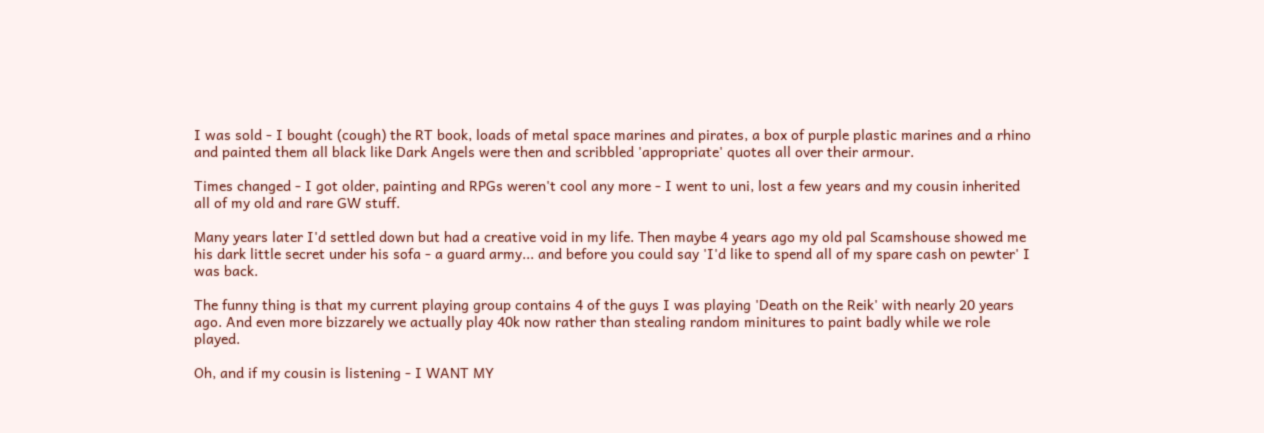I was sold - I bought (cough) the RT book, loads of metal space marines and pirates, a box of purple plastic marines and a rhino and painted them all black like Dark Angels were then and scribbled 'appropriate' quotes all over their armour.

Times changed - I got older, painting and RPGs weren't cool any more - I went to uni, lost a few years and my cousin inherited all of my old and rare GW stuff.

Many years later I'd settled down but had a creative void in my life. Then maybe 4 years ago my old pal Scamshouse showed me his dark little secret under his sofa - a guard army... and before you could say 'I'd like to spend all of my spare cash on pewter' I was back.

The funny thing is that my current playing group contains 4 of the guys I was playing 'Death on the Reik' with nearly 20 years ago. And even more bizzarely we actually play 40k now rather than stealing random minitures to paint badly while we role played.

Oh, and if my cousin is listening - I WANT MY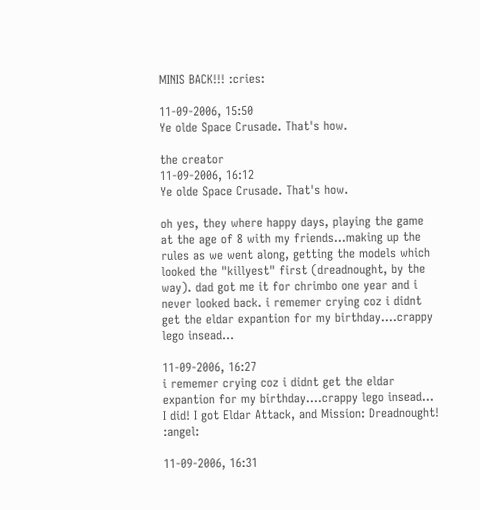MINIS BACK!!! :cries:

11-09-2006, 15:50
Ye olde Space Crusade. That's how.

the creator
11-09-2006, 16:12
Ye olde Space Crusade. That's how.

oh yes, they where happy days, playing the game at the age of 8 with my friends...making up the rules as we went along, getting the models which looked the "killyest" first (dreadnought, by the way). dad got me it for chrimbo one year and i never looked back. i rememer crying coz i didnt get the eldar expantion for my birthday....crappy lego insead...

11-09-2006, 16:27
i rememer crying coz i didnt get the eldar expantion for my birthday....crappy lego insead...
I did! I got Eldar Attack, and Mission: Dreadnought! :angel:

11-09-2006, 16:31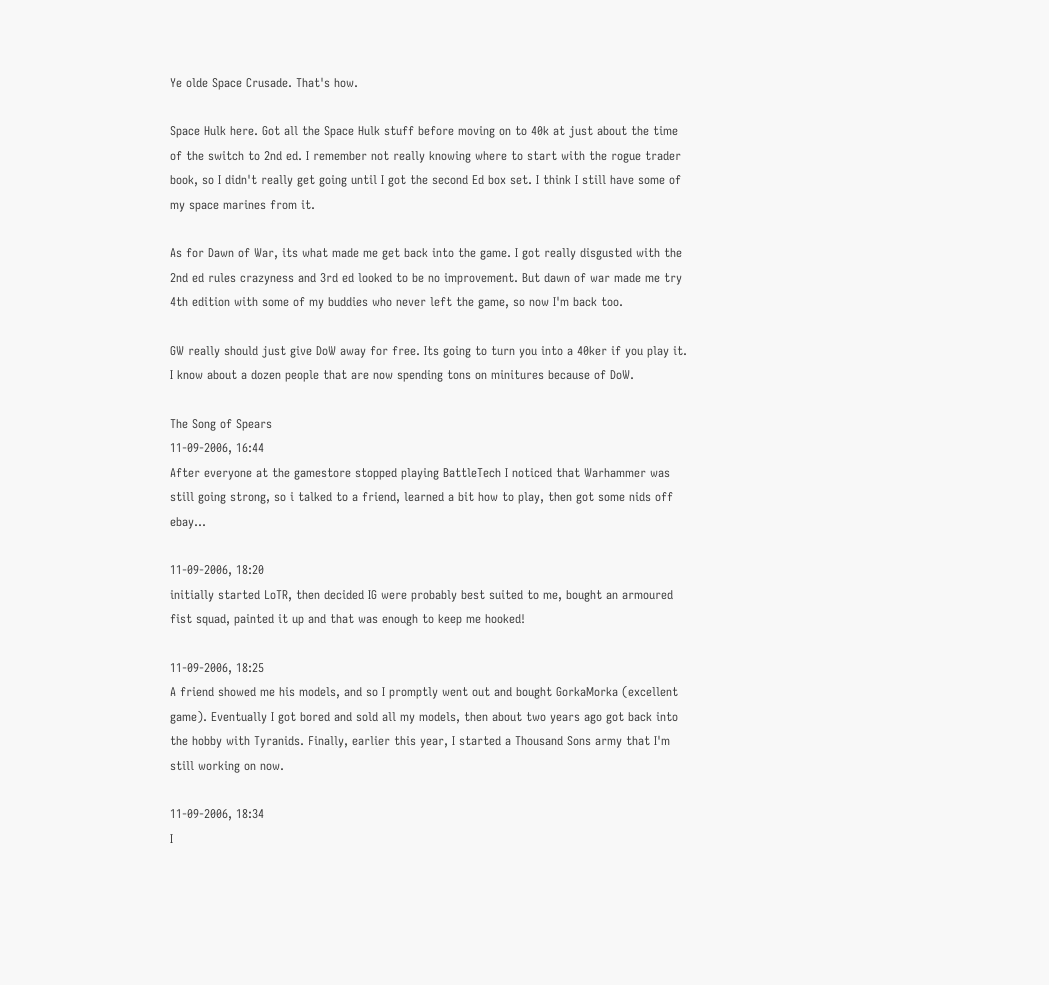Ye olde Space Crusade. That's how.

Space Hulk here. Got all the Space Hulk stuff before moving on to 40k at just about the time of the switch to 2nd ed. I remember not really knowing where to start with the rogue trader book, so I didn't really get going until I got the second Ed box set. I think I still have some of my space marines from it.

As for Dawn of War, its what made me get back into the game. I got really disgusted with the 2nd ed rules crazyness and 3rd ed looked to be no improvement. But dawn of war made me try 4th edition with some of my buddies who never left the game, so now I'm back too.

GW really should just give DoW away for free. Its going to turn you into a 40ker if you play it. I know about a dozen people that are now spending tons on minitures because of DoW.

The Song of Spears
11-09-2006, 16:44
After everyone at the gamestore stopped playing BattleTech I noticed that Warhammer was still going strong, so i talked to a friend, learned a bit how to play, then got some nids off ebay...

11-09-2006, 18:20
initially started LoTR, then decided IG were probably best suited to me, bought an armoured fist squad, painted it up and that was enough to keep me hooked!

11-09-2006, 18:25
A friend showed me his models, and so I promptly went out and bought GorkaMorka (excellent game). Eventually I got bored and sold all my models, then about two years ago got back into the hobby with Tyranids. Finally, earlier this year, I started a Thousand Sons army that I'm still working on now.

11-09-2006, 18:34
I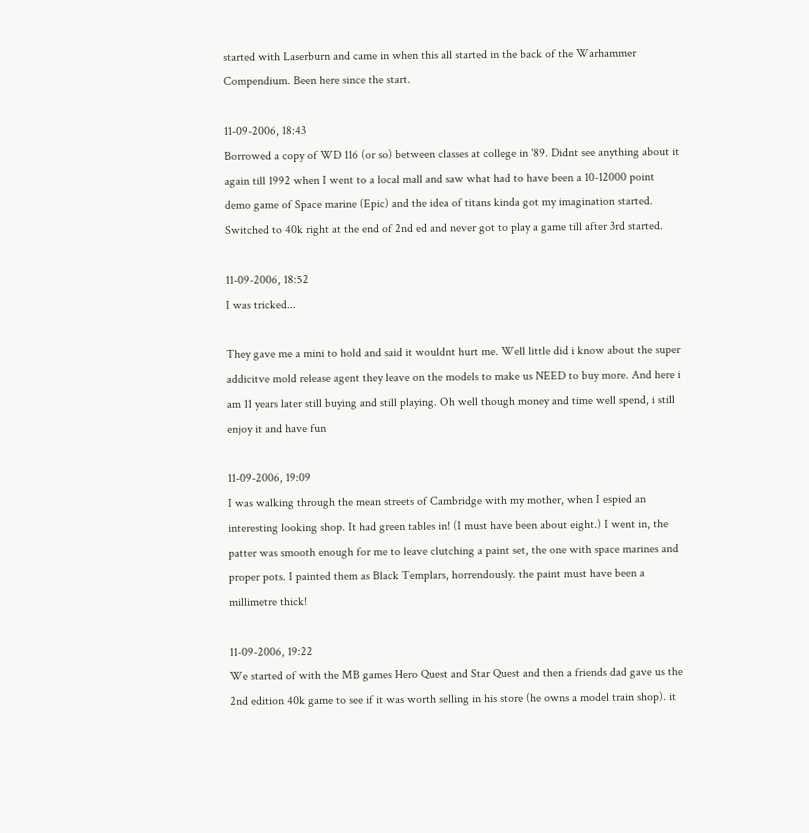started with Laserburn and came in when this all started in the back of the Warhammer Compendium. Been here since the start.

11-09-2006, 18:43
Borrowed a copy of WD 116 (or so) between classes at college in '89. Didnt see anything about it again till 1992 when I went to a local mall and saw what had to have been a 10-12000 point demo game of Space marine (Epic) and the idea of titans kinda got my imagination started. Switched to 40k right at the end of 2nd ed and never got to play a game till after 3rd started.

11-09-2006, 18:52
I was tricked...

They gave me a mini to hold and said it wouldnt hurt me. Well little did i know about the super addicitve mold release agent they leave on the models to make us NEED to buy more. And here i am 11 years later still buying and still playing. Oh well though money and time well spend, i still enjoy it and have fun

11-09-2006, 19:09
I was walking through the mean streets of Cambridge with my mother, when I espied an interesting looking shop. It had green tables in! (I must have been about eight.) I went in, the patter was smooth enough for me to leave clutching a paint set, the one with space marines and proper pots. I painted them as Black Templars, horrendously. the paint must have been a millimetre thick!

11-09-2006, 19:22
We started of with the MB games Hero Quest and Star Quest and then a friends dad gave us the 2nd edition 40k game to see if it was worth selling in his store (he owns a model train shop). it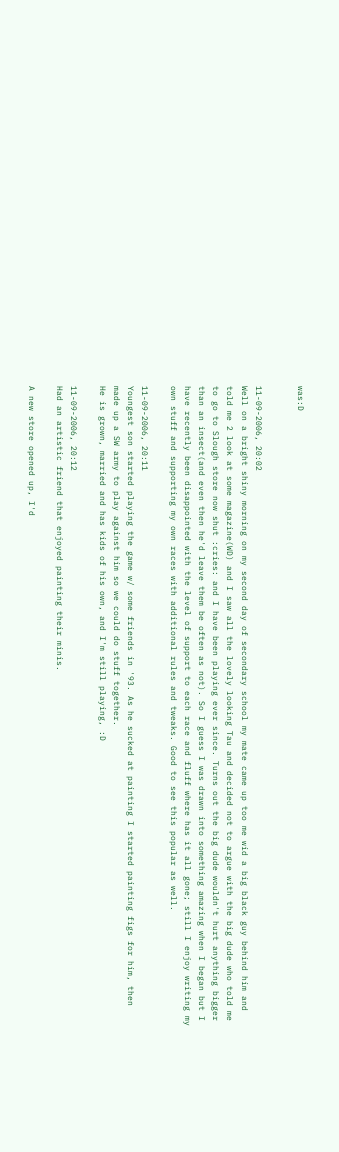was:D


11-09-2006, 20:02
Well on a bright shiny morning on my second day of secondary school my mate came up too me wid a big black guy behind him and told me 2 look at some magazine(WD) and I saw all the lovely looking Tau and decided not to argue with the big dude who told me to go to Slough store now shut :cries: and I have been playing ever since. Turns out the big dude wouldn't hurt anything bigger than an insect(and even then he'd leave them be often as not). So I guess I was drawn into something amazing when I began but I have recently been disappointed with the level of support to each race and fluff where has it all gone; still I enjoy writing my own stuff and supporting my own races with additional rules and tweaks. Good to see this popular as well.

11-09-2006, 20:11
Youngest son started playing the game w/ some friends in '93. As he sucked at painting I started painting figs for him, then made up a SW army to play against him so we could do stuff together.
He is grown, married and has kids of his own, and I'm still playing, :D

11-09-2006, 20:12
Had an artistic friend that enjoyed painting their minis.

A new store opened up, I'd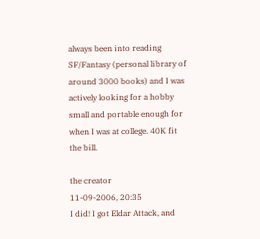always been into reading SF/Fantasy (personal library of around 3000 books) and I was actively looking for a hobby small and portable enough for when I was at college. 40K fit the bill.

the creator
11-09-2006, 20:35
I did! I got Eldar Attack, and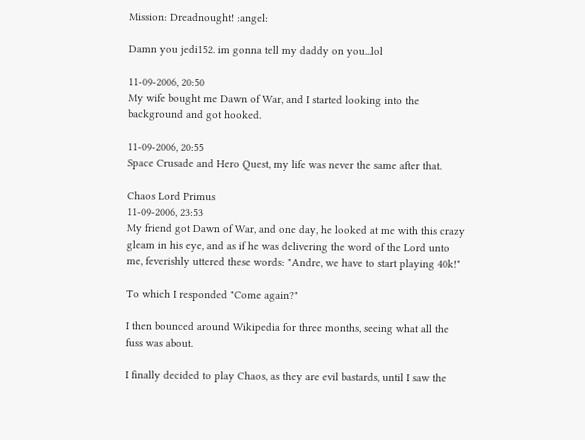Mission: Dreadnought! :angel:

Damn you jedi152. im gonna tell my daddy on you...lol

11-09-2006, 20:50
My wife bought me Dawn of War, and I started looking into the background and got hooked.

11-09-2006, 20:55
Space Crusade and Hero Quest, my life was never the same after that.

Chaos Lord Primus
11-09-2006, 23:53
My friend got Dawn of War, and one day, he looked at me with this crazy gleam in his eye, and as if he was delivering the word of the Lord unto me, feverishly uttered these words: "Andre, we have to start playing 40k!"

To which I responded "Come again?"

I then bounced around Wikipedia for three months, seeing what all the fuss was about.

I finally decided to play Chaos, as they are evil bastards, until I saw the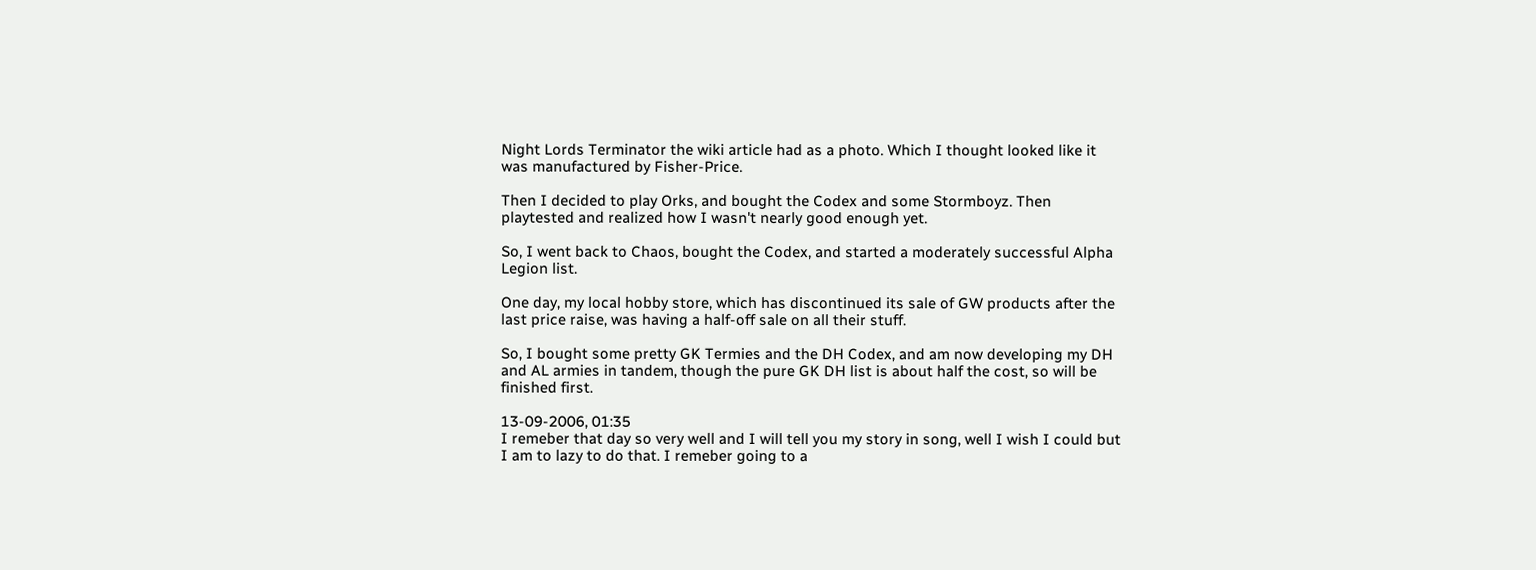Night Lords Terminator the wiki article had as a photo. Which I thought looked like it was manufactured by Fisher-Price.

Then I decided to play Orks, and bought the Codex and some Stormboyz. Then playtested and realized how I wasn't nearly good enough yet.

So, I went back to Chaos, bought the Codex, and started a moderately successful Alpha Legion list.

One day, my local hobby store, which has discontinued its sale of GW products after the last price raise, was having a half-off sale on all their stuff.

So, I bought some pretty GK Termies and the DH Codex, and am now developing my DH and AL armies in tandem, though the pure GK DH list is about half the cost, so will be finished first.

13-09-2006, 01:35
I remeber that day so very well and I will tell you my story in song, well I wish I could but I am to lazy to do that. I remeber going to a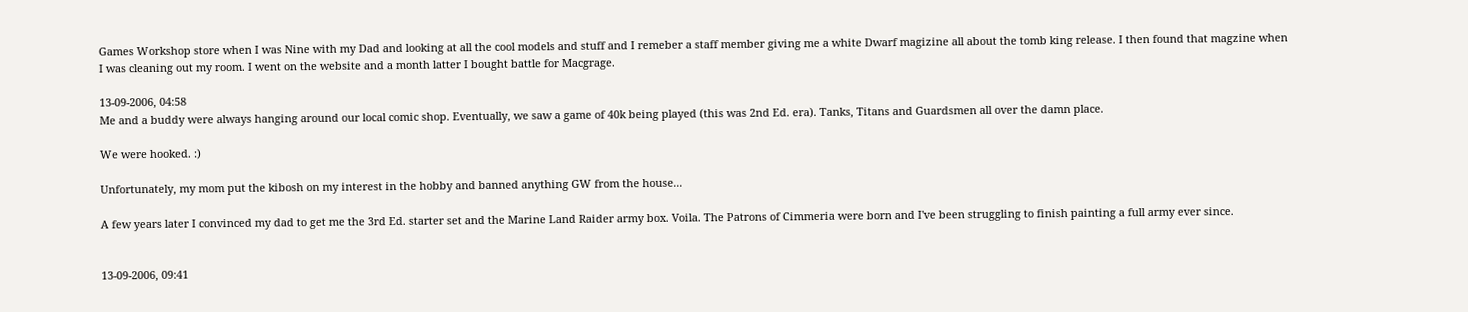Games Workshop store when I was Nine with my Dad and looking at all the cool models and stuff and I remeber a staff member giving me a white Dwarf magizine all about the tomb king release. I then found that magzine when I was cleaning out my room. I went on the website and a month latter I bought battle for Macgrage.

13-09-2006, 04:58
Me and a buddy were always hanging around our local comic shop. Eventually, we saw a game of 40k being played (this was 2nd Ed. era). Tanks, Titans and Guardsmen all over the damn place.

We were hooked. :)

Unfortunately, my mom put the kibosh on my interest in the hobby and banned anything GW from the house...

A few years later I convinced my dad to get me the 3rd Ed. starter set and the Marine Land Raider army box. Voila. The Patrons of Cimmeria were born and I've been struggling to finish painting a full army ever since.


13-09-2006, 09:41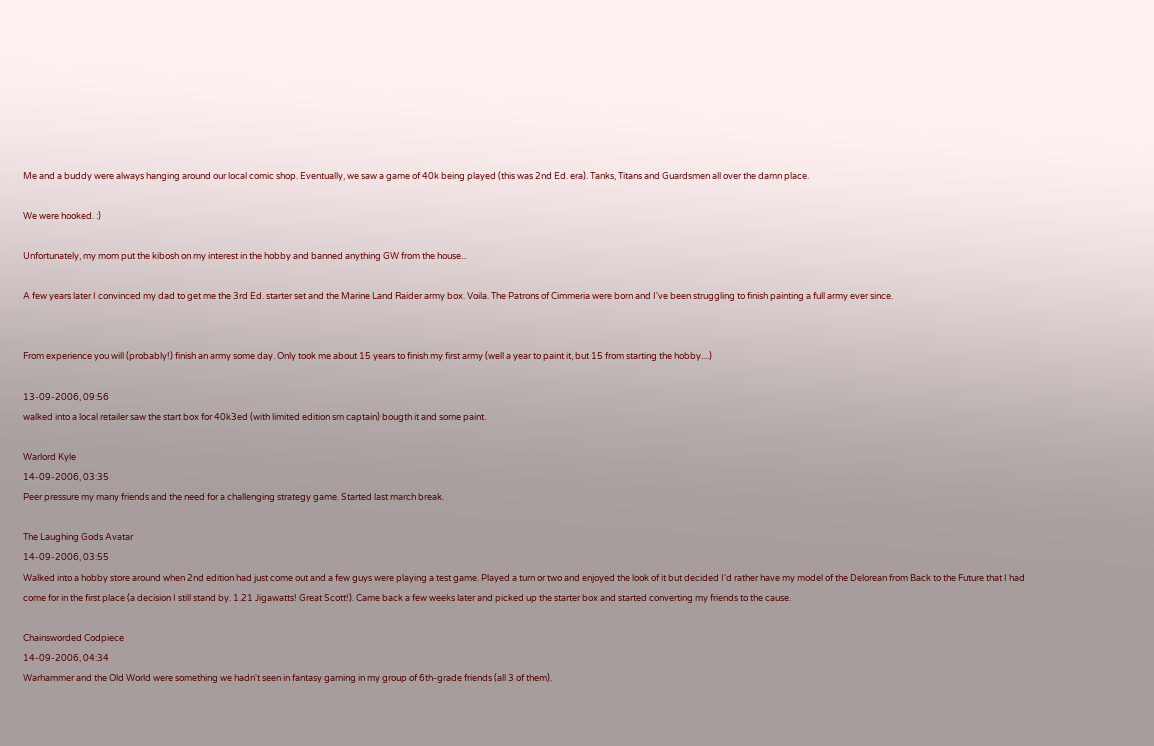Me and a buddy were always hanging around our local comic shop. Eventually, we saw a game of 40k being played (this was 2nd Ed. era). Tanks, Titans and Guardsmen all over the damn place.

We were hooked. :)

Unfortunately, my mom put the kibosh on my interest in the hobby and banned anything GW from the house...

A few years later I convinced my dad to get me the 3rd Ed. starter set and the Marine Land Raider army box. Voila. The Patrons of Cimmeria were born and I've been struggling to finish painting a full army ever since.


From experience you will (probably!) finish an army some day. Only took me about 15 years to finish my first army (well a year to paint it, but 15 from starting the hobby....)

13-09-2006, 09:56
walked into a local retailer saw the start box for 40k3ed (with limited edition sm captain) bougth it and some paint.

Warlord Kyle
14-09-2006, 03:35
Peer pressure my many friends and the need for a challenging strategy game. Started last march break.

The Laughing Gods Avatar
14-09-2006, 03:55
Walked into a hobby store around when 2nd edition had just come out and a few guys were playing a test game. Played a turn or two and enjoyed the look of it but decided I'd rather have my model of the Delorean from Back to the Future that I had come for in the first place (a decision I still stand by. 1.21 Jigawatts! Great Scott!). Came back a few weeks later and picked up the starter box and started converting my friends to the cause.

Chainsworded Codpiece
14-09-2006, 04:34
Warhammer and the Old World were something we hadn't seen in fantasy gaming in my group of 6th-grade friends (all 3 of them).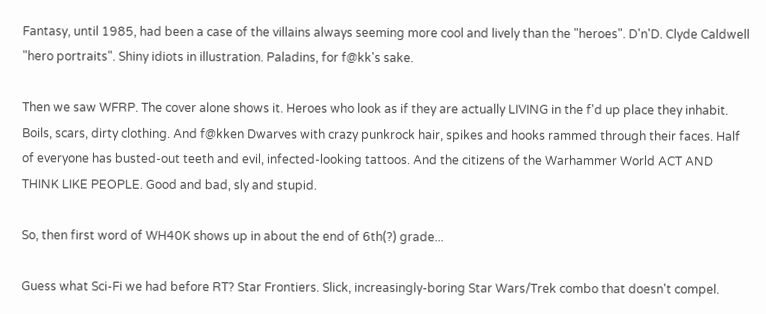Fantasy, until 1985, had been a case of the villains always seeming more cool and lively than the "heroes". D'n'D. Clyde Caldwell "hero portraits". Shiny idiots in illustration. Paladins, for f@kk's sake.

Then we saw WFRP. The cover alone shows it. Heroes who look as if they are actually LIVING in the f'd up place they inhabit. Boils, scars, dirty clothing. And f@kken Dwarves with crazy punkrock hair, spikes and hooks rammed through their faces. Half of everyone has busted-out teeth and evil, infected-looking tattoos. And the citizens of the Warhammer World ACT AND THINK LIKE PEOPLE. Good and bad, sly and stupid.

So, then first word of WH40K shows up in about the end of 6th(?) grade...

Guess what Sci-Fi we had before RT? Star Frontiers. Slick, increasingly-boring Star Wars/Trek combo that doesn't compel.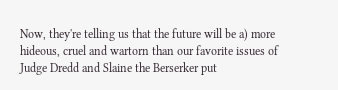Now, they're telling us that the future will be a) more hideous, cruel and wartorn than our favorite issues of Judge Dredd and Slaine the Berserker put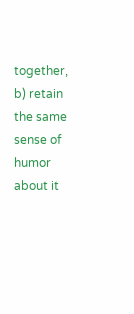together, b) retain the same sense of humor about it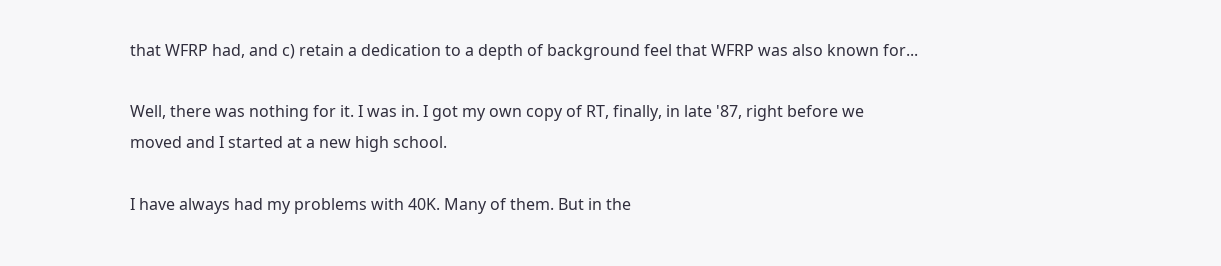that WFRP had, and c) retain a dedication to a depth of background feel that WFRP was also known for...

Well, there was nothing for it. I was in. I got my own copy of RT, finally, in late '87, right before we moved and I started at a new high school.

I have always had my problems with 40K. Many of them. But in the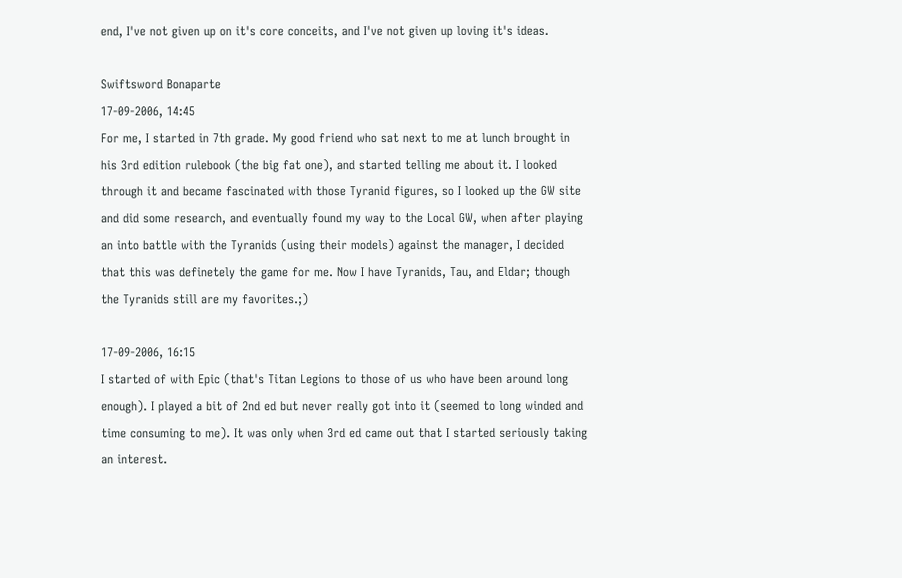end, I've not given up on it's core conceits, and I've not given up loving it's ideas.

Swiftsword Bonaparte
17-09-2006, 14:45
For me, I started in 7th grade. My good friend who sat next to me at lunch brought in his 3rd edition rulebook (the big fat one), and started telling me about it. I looked through it and became fascinated with those Tyranid figures, so I looked up the GW site and did some research, and eventually found my way to the Local GW, when after playing an into battle with the Tyranids (using their models) against the manager, I decided that this was definetely the game for me. Now I have Tyranids, Tau, and Eldar; though the Tyranids still are my favorites.;)

17-09-2006, 16:15
I started of with Epic (that's Titan Legions to those of us who have been around long enough). I played a bit of 2nd ed but never really got into it (seemed to long winded and time consuming to me). It was only when 3rd ed came out that I started seriously taking an interest.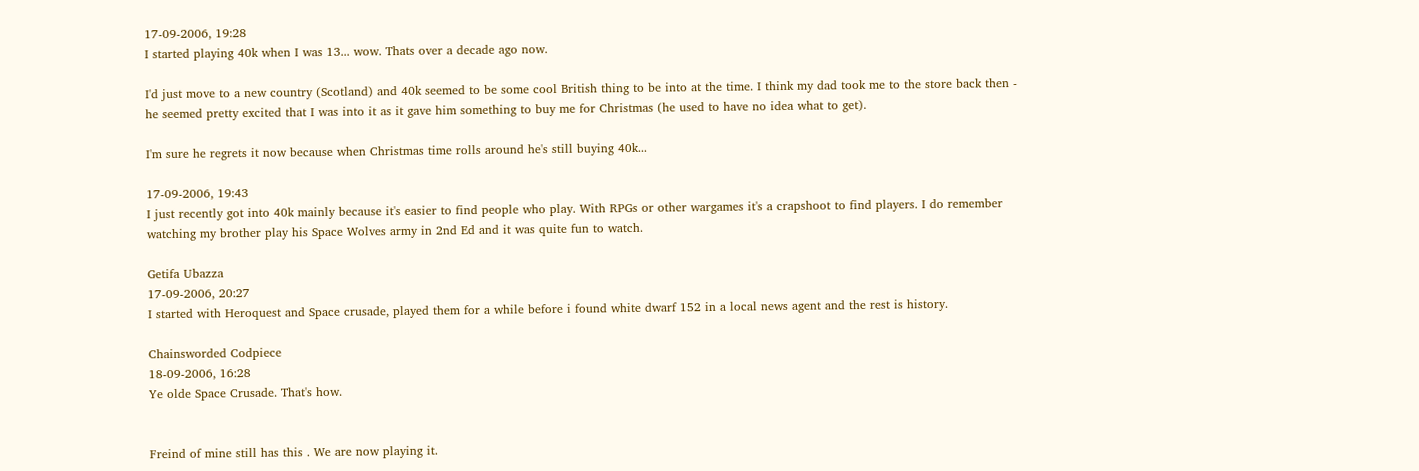17-09-2006, 19:28
I started playing 40k when I was 13... wow. Thats over a decade ago now.

I'd just move to a new country (Scotland) and 40k seemed to be some cool British thing to be into at the time. I think my dad took me to the store back then - he seemed pretty excited that I was into it as it gave him something to buy me for Christmas (he used to have no idea what to get).

I'm sure he regrets it now because when Christmas time rolls around he's still buying 40k...

17-09-2006, 19:43
I just recently got into 40k mainly because it's easier to find people who play. With RPGs or other wargames it's a crapshoot to find players. I do remember watching my brother play his Space Wolves army in 2nd Ed and it was quite fun to watch.

Getifa Ubazza
17-09-2006, 20:27
I started with Heroquest and Space crusade, played them for a while before i found white dwarf 152 in a local news agent and the rest is history.

Chainsworded Codpiece
18-09-2006, 16:28
Ye olde Space Crusade. That's how.


Freind of mine still has this . We are now playing it.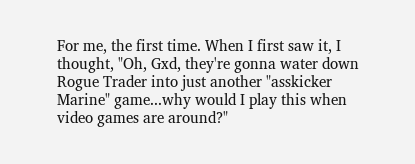For me, the first time. When I first saw it, I thought, "Oh, Gxd, they're gonna water down Rogue Trader into just another "asskicker Marine" game...why would I play this when video games are around?"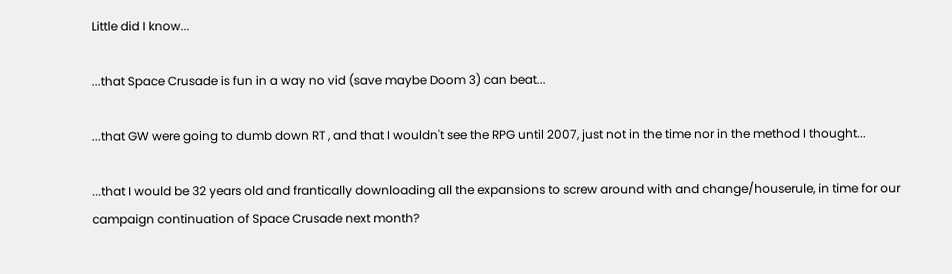Little did I know...

...that Space Crusade is fun in a way no vid (save maybe Doom 3) can beat...

...that GW were going to dumb down RT , and that I wouldn't see the RPG until 2007, just not in the time nor in the method I thought...

...that I would be 32 years old and frantically downloading all the expansions to screw around with and change/houserule, in time for our campaign continuation of Space Crusade next month?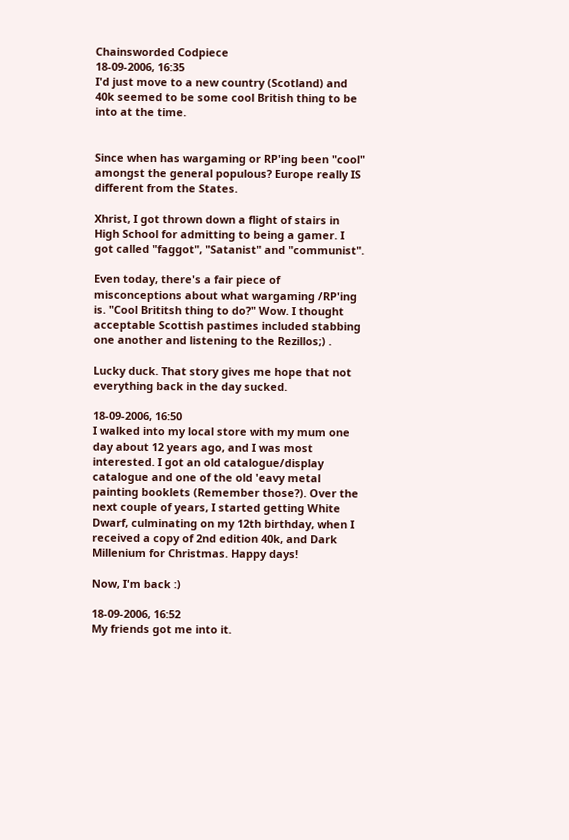Chainsworded Codpiece
18-09-2006, 16:35
I'd just move to a new country (Scotland) and 40k seemed to be some cool British thing to be into at the time.


Since when has wargaming or RP'ing been "cool" amongst the general populous? Europe really IS different from the States.

Xhrist, I got thrown down a flight of stairs in High School for admitting to being a gamer. I got called "faggot", "Satanist" and "communist".

Even today, there's a fair piece of misconceptions about what wargaming /RP'ing is. "Cool Brititsh thing to do?" Wow. I thought acceptable Scottish pastimes included stabbing one another and listening to the Rezillos;) .

Lucky duck. That story gives me hope that not everything back in the day sucked.

18-09-2006, 16:50
I walked into my local store with my mum one day about 12 years ago, and I was most interested. I got an old catalogue/display catalogue and one of the old 'eavy metal painting booklets (Remember those?). Over the next couple of years, I started getting White Dwarf, culminating on my 12th birthday, when I received a copy of 2nd edition 40k, and Dark Millenium for Christmas. Happy days!

Now, I'm back :)

18-09-2006, 16:52
My friends got me into it.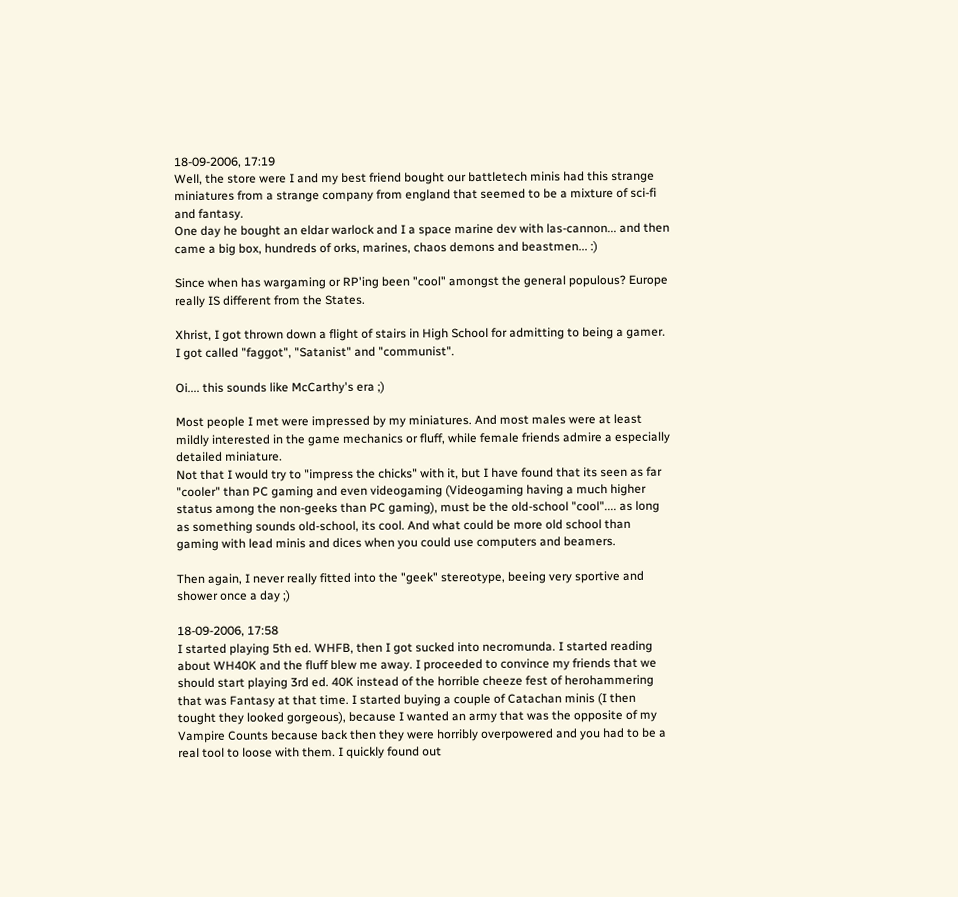18-09-2006, 17:19
Well, the store were I and my best friend bought our battletech minis had this strange miniatures from a strange company from england that seemed to be a mixture of sci-fi and fantasy.
One day he bought an eldar warlock and I a space marine dev with las-cannon... and then came a big box, hundreds of orks, marines, chaos demons and beastmen... :)

Since when has wargaming or RP'ing been "cool" amongst the general populous? Europe really IS different from the States.

Xhrist, I got thrown down a flight of stairs in High School for admitting to being a gamer. I got called "faggot", "Satanist" and "communist".

Oi.... this sounds like McCarthy's era ;)

Most people I met were impressed by my miniatures. And most males were at least mildly interested in the game mechanics or fluff, while female friends admire a especially detailed miniature.
Not that I would try to "impress the chicks" with it, but I have found that its seen as far "cooler" than PC gaming and even videogaming (Videogaming having a much higher status among the non-geeks than PC gaming), must be the old-school "cool".... as long as something sounds old-school, its cool. And what could be more old school than gaming with lead minis and dices when you could use computers and beamers.

Then again, I never really fitted into the "geek" stereotype, beeing very sportive and shower once a day ;)

18-09-2006, 17:58
I started playing 5th ed. WHFB, then I got sucked into necromunda. I started reading about WH40K and the fluff blew me away. I proceeded to convince my friends that we should start playing 3rd ed. 40K instead of the horrible cheeze fest of herohammering that was Fantasy at that time. I started buying a couple of Catachan minis (I then tought they looked gorgeous), because I wanted an army that was the opposite of my Vampire Counts because back then they were horribly overpowered and you had to be a real tool to loose with them. I quickly found out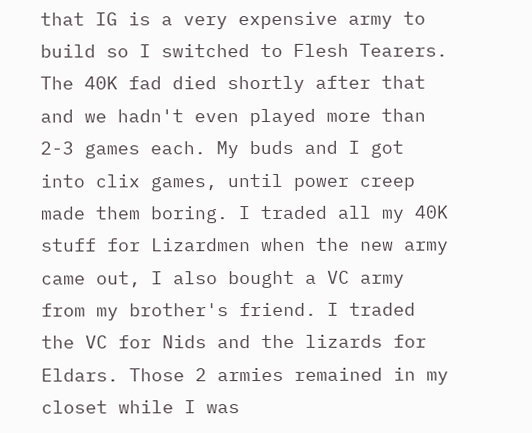that IG is a very expensive army to build so I switched to Flesh Tearers. The 40K fad died shortly after that and we hadn't even played more than 2-3 games each. My buds and I got into clix games, until power creep made them boring. I traded all my 40K stuff for Lizardmen when the new army came out, I also bought a VC army from my brother's friend. I traded the VC for Nids and the lizards for Eldars. Those 2 armies remained in my closet while I was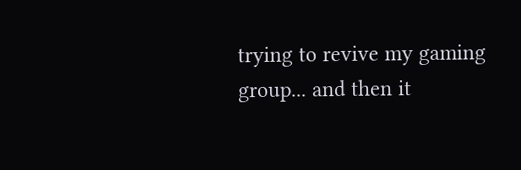trying to revive my gaming group... and then it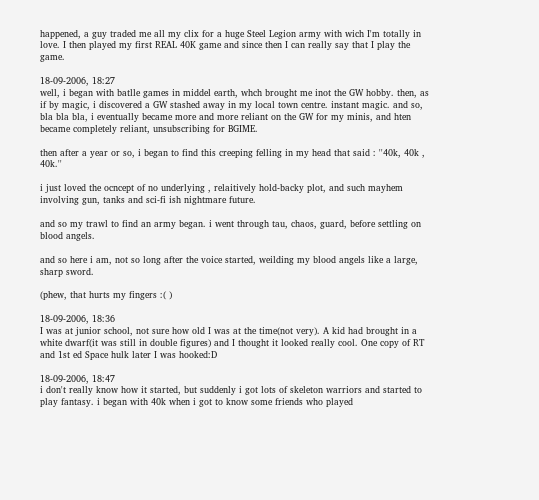happened, a guy traded me all my clix for a huge Steel Legion army with wich I'm totally in love. I then played my first REAL 40K game and since then I can really say that I play the game.

18-09-2006, 18:27
well, i began with batlle games in middel earth, whch brought me inot the GW hobby. then, as if by magic, i discovered a GW stashed away in my local town centre. instant magic. and so, bla bla bla, i eventually became more and more reliant on the GW for my minis, and hten became completely reliant, unsubscribing for BGIME.

then after a year or so, i began to find this creeping felling in my head that said : ''40k, 40k , 40k.''

i just loved the ocncept of no underlying , relaitively hold-backy plot, and such mayhem involving gun, tanks and sci-fi ish nightmare future.

and so my trawl to find an army began. i went through tau, chaos, guard, before settling on blood angels.

and so here i am, not so long after the voice started, weilding my blood angels like a large, sharp sword.

(phew, that hurts my fingers :( )

18-09-2006, 18:36
I was at junior school, not sure how old I was at the time(not very). A kid had brought in a white dwarf(it was still in double figures) and I thought it looked really cool. One copy of RT and 1st ed Space hulk later I was hooked:D

18-09-2006, 18:47
i don't really know how it started, but suddenly i got lots of skeleton warriors and started to play fantasy. i began with 40k when i got to know some friends who played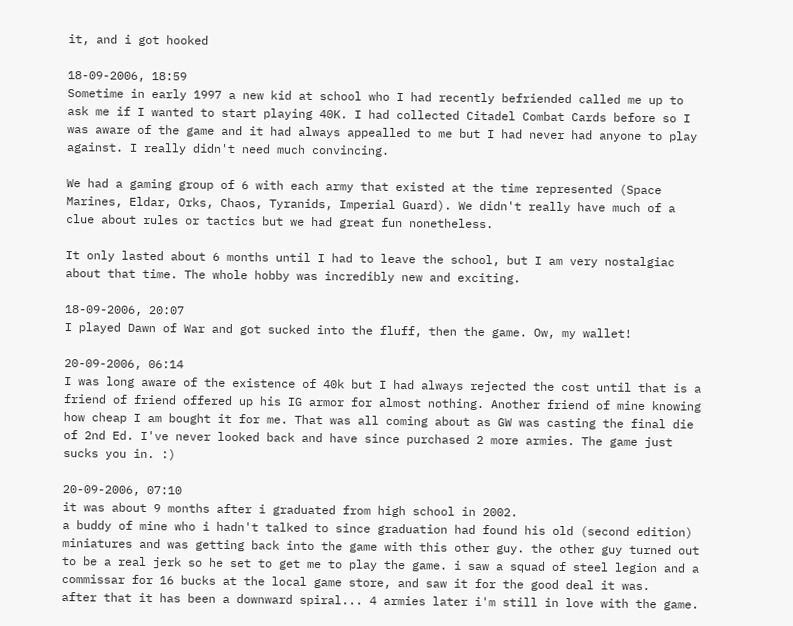it, and i got hooked

18-09-2006, 18:59
Sometime in early 1997 a new kid at school who I had recently befriended called me up to ask me if I wanted to start playing 40K. I had collected Citadel Combat Cards before so I was aware of the game and it had always appealled to me but I had never had anyone to play against. I really didn't need much convincing.

We had a gaming group of 6 with each army that existed at the time represented (Space Marines, Eldar, Orks, Chaos, Tyranids, Imperial Guard). We didn't really have much of a clue about rules or tactics but we had great fun nonetheless.

It only lasted about 6 months until I had to leave the school, but I am very nostalgiac about that time. The whole hobby was incredibly new and exciting.

18-09-2006, 20:07
I played Dawn of War and got sucked into the fluff, then the game. Ow, my wallet!

20-09-2006, 06:14
I was long aware of the existence of 40k but I had always rejected the cost until that is a friend of friend offered up his IG armor for almost nothing. Another friend of mine knowing how cheap I am bought it for me. That was all coming about as GW was casting the final die of 2nd Ed. I've never looked back and have since purchased 2 more armies. The game just sucks you in. :)

20-09-2006, 07:10
it was about 9 months after i graduated from high school in 2002.
a buddy of mine who i hadn't talked to since graduation had found his old (second edition) miniatures and was getting back into the game with this other guy. the other guy turned out to be a real jerk so he set to get me to play the game. i saw a squad of steel legion and a commissar for 16 bucks at the local game store, and saw it for the good deal it was.
after that it has been a downward spiral... 4 armies later i'm still in love with the game.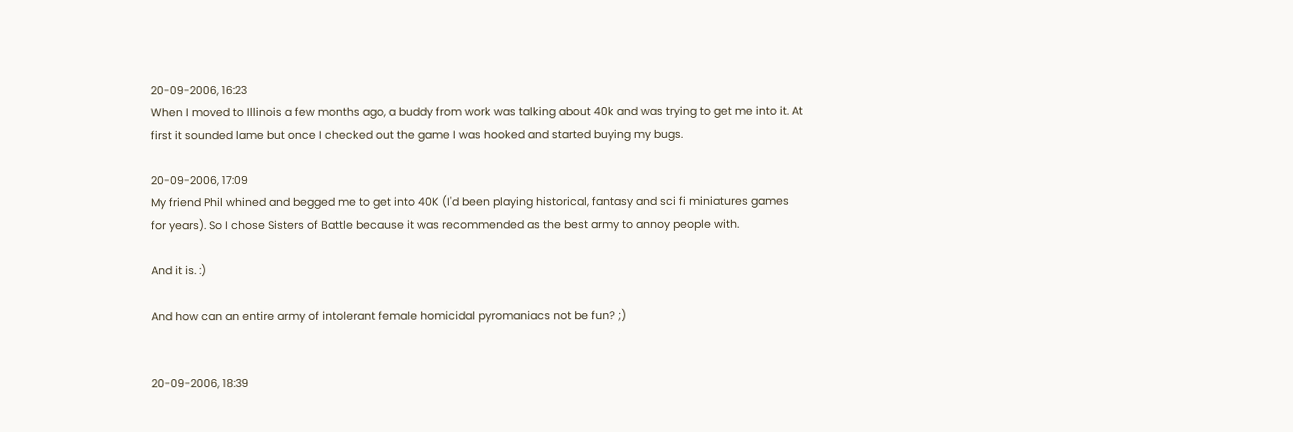20-09-2006, 16:23
When I moved to Illinois a few months ago, a buddy from work was talking about 40k and was trying to get me into it. At first it sounded lame but once I checked out the game I was hooked and started buying my bugs.

20-09-2006, 17:09
My friend Phil whined and begged me to get into 40K (I'd been playing historical, fantasy and sci fi miniatures games for years). So I chose Sisters of Battle because it was recommended as the best army to annoy people with.

And it is. :)

And how can an entire army of intolerant female homicidal pyromaniacs not be fun? ;)


20-09-2006, 18:39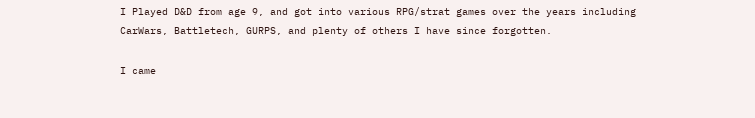I Played D&D from age 9, and got into various RPG/strat games over the years including CarWars, Battletech, GURPS, and plenty of others I have since forgotten.

I came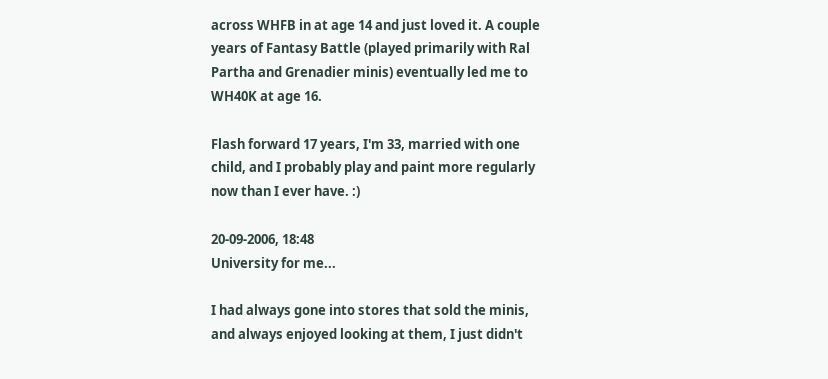across WHFB in at age 14 and just loved it. A couple years of Fantasy Battle (played primarily with Ral Partha and Grenadier minis) eventually led me to WH40K at age 16.

Flash forward 17 years, I'm 33, married with one child, and I probably play and paint more regularly now than I ever have. :)

20-09-2006, 18:48
University for me...

I had always gone into stores that sold the minis, and always enjoyed looking at them, I just didn't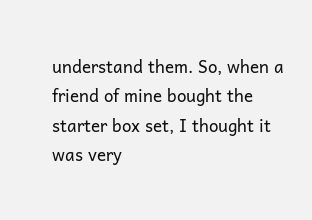understand them. So, when a friend of mine bought the starter box set, I thought it was very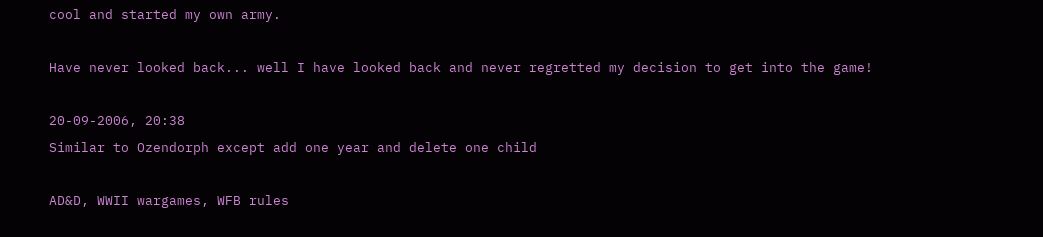cool and started my own army.

Have never looked back... well I have looked back and never regretted my decision to get into the game!

20-09-2006, 20:38
Similar to Ozendorph except add one year and delete one child

AD&D, WWII wargames, WFB rules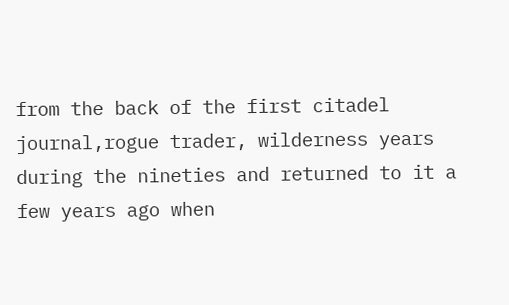from the back of the first citadel journal,rogue trader, wilderness years during the nineties and returned to it a few years ago when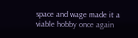space and wage made it a viable hobby once again